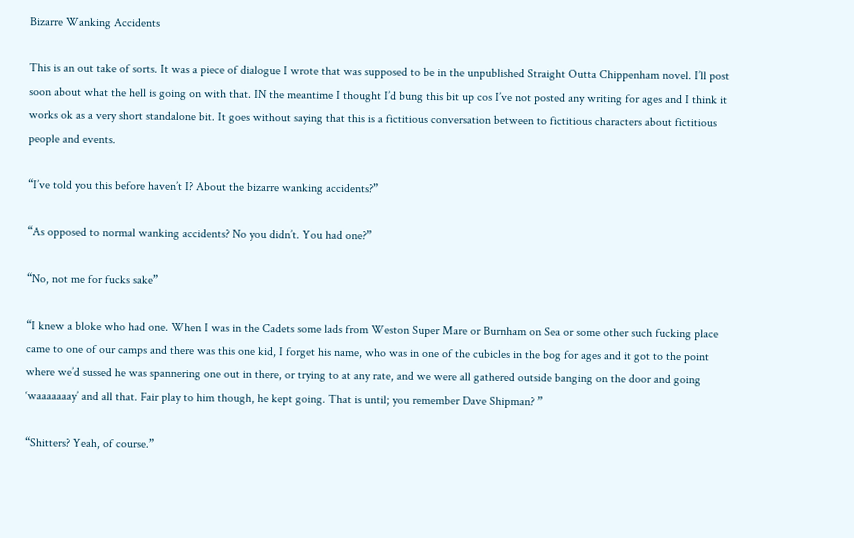Bizarre Wanking Accidents

This is an out take of sorts. It was a piece of dialogue I wrote that was supposed to be in the unpublished Straight Outta Chippenham novel. I’ll post soon about what the hell is going on with that. IN the meantime I thought I’d bung this bit up cos I’ve not posted any writing for ages and I think it works ok as a very short standalone bit. It goes without saying that this is a fictitious conversation between to fictitious characters about fictitious people and events.

“I’ve told you this before haven’t I? About the bizarre wanking accidents?”

“As opposed to normal wanking accidents? No you didn’t. You had one?”

“No, not me for fucks sake”

“I knew a bloke who had one. When I was in the Cadets some lads from Weston Super Mare or Burnham on Sea or some other such fucking place came to one of our camps and there was this one kid, I forget his name, who was in one of the cubicles in the bog for ages and it got to the point where we’d sussed he was spannering one out in there, or trying to at any rate, and we were all gathered outside banging on the door and going ‘waaaaaaay’ and all that. Fair play to him though, he kept going. That is until; you remember Dave Shipman? ”

“Shitters? Yeah, of course.”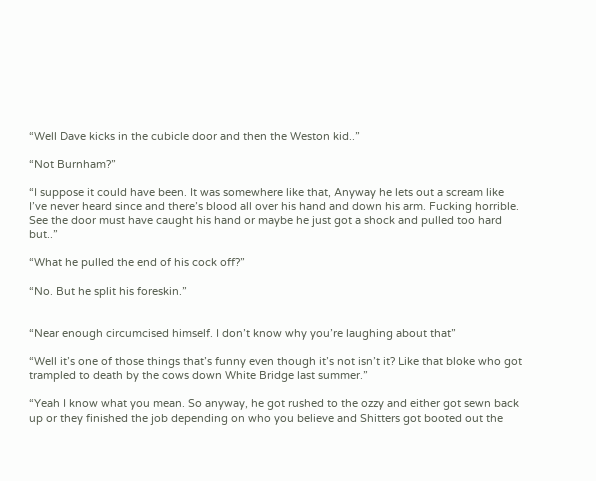“Well Dave kicks in the cubicle door and then the Weston kid..”

“Not Burnham?”

“I suppose it could have been. It was somewhere like that, Anyway he lets out a scream like I’ve never heard since and there’s blood all over his hand and down his arm. Fucking horrible. See the door must have caught his hand or maybe he just got a shock and pulled too hard but..”

“What he pulled the end of his cock off?”

“No. But he split his foreskin.”


“Near enough circumcised himself. I don’t know why you’re laughing about that”

“Well it’s one of those things that’s funny even though it’s not isn’t it? Like that bloke who got trampled to death by the cows down White Bridge last summer.”

“Yeah I know what you mean. So anyway, he got rushed to the ozzy and either got sewn back up or they finished the job depending on who you believe and Shitters got booted out the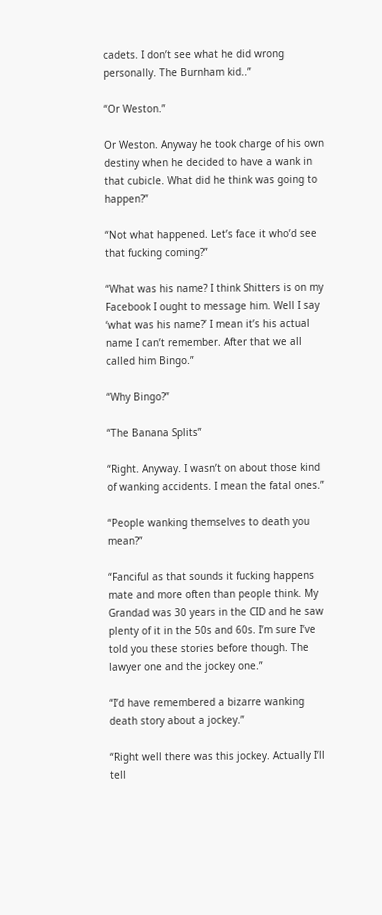cadets. I don’t see what he did wrong personally. The Burnham kid..”

“Or Weston.”

Or Weston. Anyway he took charge of his own destiny when he decided to have a wank in that cubicle. What did he think was going to happen?”

“Not what happened. Let’s face it who’d see that fucking coming?”

“What was his name? I think Shitters is on my Facebook I ought to message him. Well I say ‘what was his name?’ I mean it’s his actual name I can’t remember. After that we all called him Bingo.”

“Why Bingo?”

“The Banana Splits”

“Right. Anyway. I wasn’t on about those kind of wanking accidents. I mean the fatal ones.”

“People wanking themselves to death you mean?”

“Fanciful as that sounds it fucking happens mate and more often than people think. My Grandad was 30 years in the CID and he saw plenty of it in the 50s and 60s. I’m sure I’ve told you these stories before though. The lawyer one and the jockey one.”

“I’d have remembered a bizarre wanking death story about a jockey.”

“Right well there was this jockey. Actually I’ll tell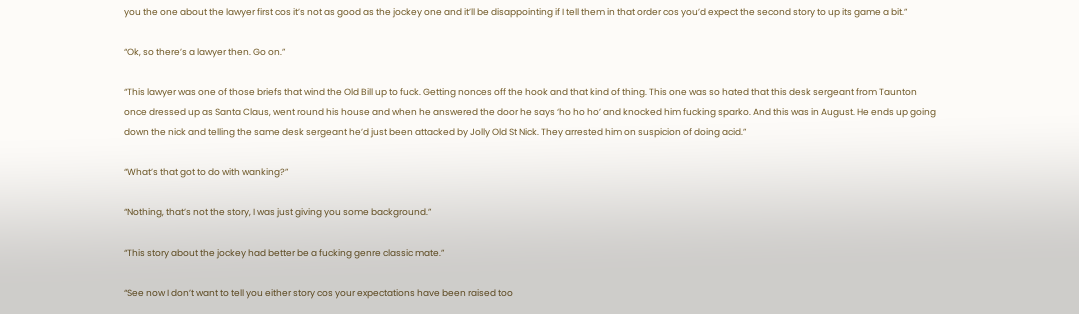you the one about the lawyer first cos it’s not as good as the jockey one and it’ll be disappointing if I tell them in that order cos you’d expect the second story to up its game a bit.”

“Ok, so there’s a lawyer then. Go on.”

“This lawyer was one of those briefs that wind the Old Bill up to fuck. Getting nonces off the hook and that kind of thing. This one was so hated that this desk sergeant from Taunton once dressed up as Santa Claus, went round his house and when he answered the door he says ‘ho ho ho’ and knocked him fucking sparko. And this was in August. He ends up going down the nick and telling the same desk sergeant he’d just been attacked by Jolly Old St Nick. They arrested him on suspicion of doing acid.”

“What’s that got to do with wanking?”

“Nothing, that’s not the story, I was just giving you some background.”

“This story about the jockey had better be a fucking genre classic mate.”

“See now I don’t want to tell you either story cos your expectations have been raised too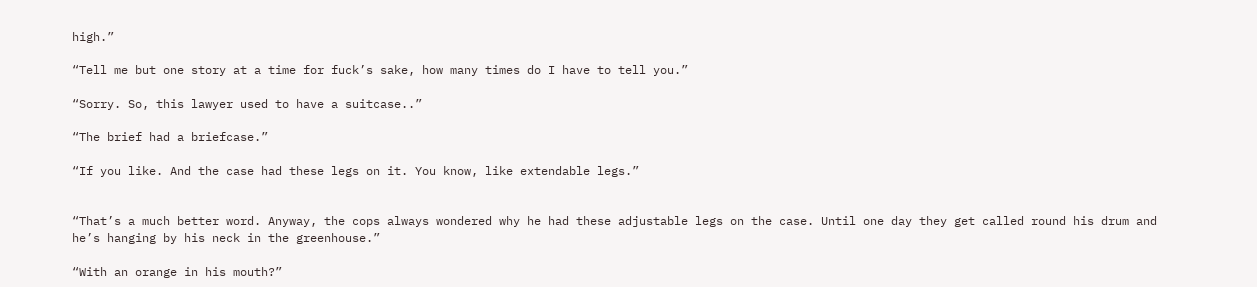high.”

“Tell me but one story at a time for fuck’s sake, how many times do I have to tell you.”

“Sorry. So, this lawyer used to have a suitcase..”

“The brief had a briefcase.”

“If you like. And the case had these legs on it. You know, like extendable legs.”


“That’s a much better word. Anyway, the cops always wondered why he had these adjustable legs on the case. Until one day they get called round his drum and he’s hanging by his neck in the greenhouse.”

“With an orange in his mouth?”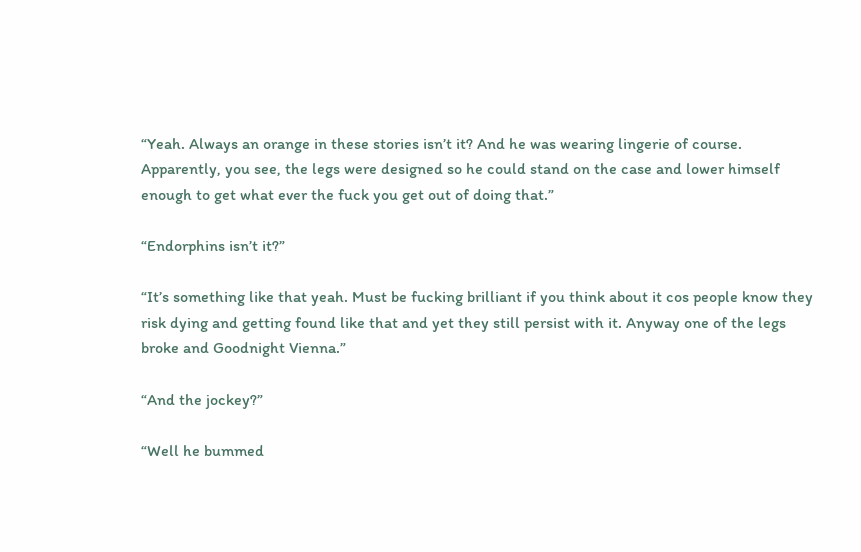“Yeah. Always an orange in these stories isn’t it? And he was wearing lingerie of course. Apparently, you see, the legs were designed so he could stand on the case and lower himself enough to get what ever the fuck you get out of doing that.”

“Endorphins isn’t it?”

“It’s something like that yeah. Must be fucking brilliant if you think about it cos people know they risk dying and getting found like that and yet they still persist with it. Anyway one of the legs broke and Goodnight Vienna.”

“And the jockey?”

“Well he bummed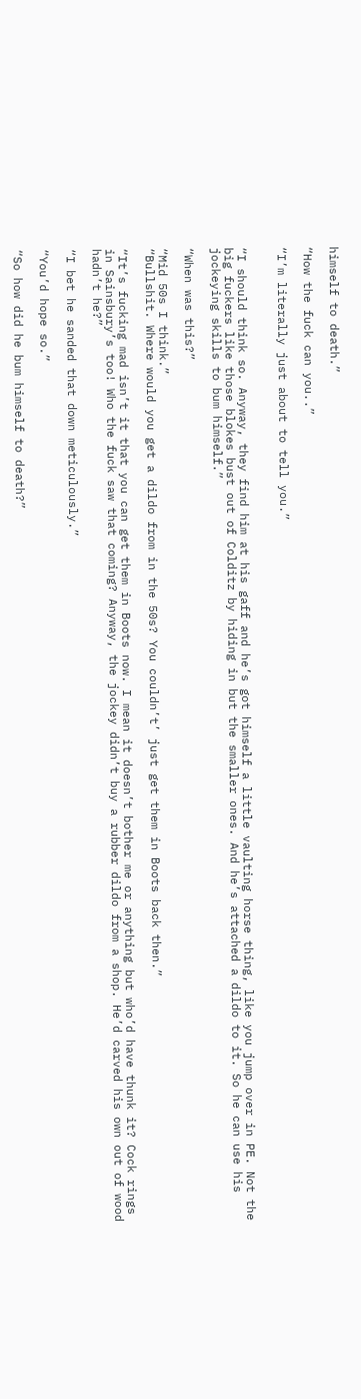himself to death.”

“How the fuck can you..”

“I’m literally just about to tell you.”


“I should think so. Anyway, they find him at his gaff and he’s got himself a little vaulting horse thing, like you jump over in PE. Not the big fuckers like those blokes bust out of Colditz by hiding in but the smaller ones. And he’s attached a dildo to it. So he can use his jockeying skills to bum himself.”

“When was this?”

“Mid 50s I think.”
“Bullshit. Where would you get a dildo from in the 50s? You couldn’t’ just get them in Boots back then.”

“It’s fucking mad isn’t it that you can get them in Boots now. I mean it doesn’t bother me or anything but who’d have thunk it? Cock rings in Sainsbury’s too! Who the fuck saw that coming? Anyway, the jockey didn’t buy a rubber dildo from a shop. He’d carved his own out of wood hadn’t he?”

“I bet he sanded that down meticulously.”

“You’d hope so.”

“So how did he bum himself to death?”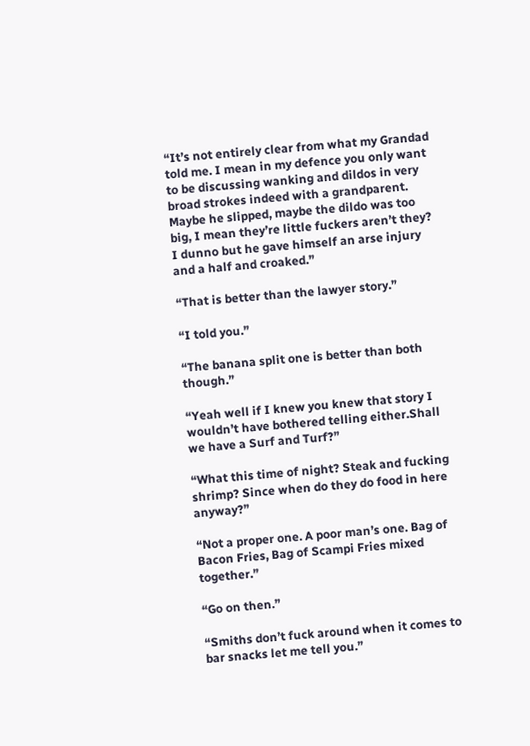“It’s not entirely clear from what my Grandad told me. I mean in my defence you only want to be discussing wanking and dildos in very broad strokes indeed with a grandparent. Maybe he slipped, maybe the dildo was too big, I mean they’re little fuckers aren’t they? I dunno but he gave himself an arse injury and a half and croaked.”

“That is better than the lawyer story.”

“I told you.”

“The banana split one is better than both though.”

“Yeah well if I knew you knew that story I wouldn’t have bothered telling either.Shall we have a Surf and Turf?”

“What this time of night? Steak and fucking shrimp? Since when do they do food in here anyway?”

“Not a proper one. A poor man’s one. Bag of Bacon Fries, Bag of Scampi Fries mixed together.”

“Go on then.”

“Smiths don’t fuck around when it comes to bar snacks let me tell you.”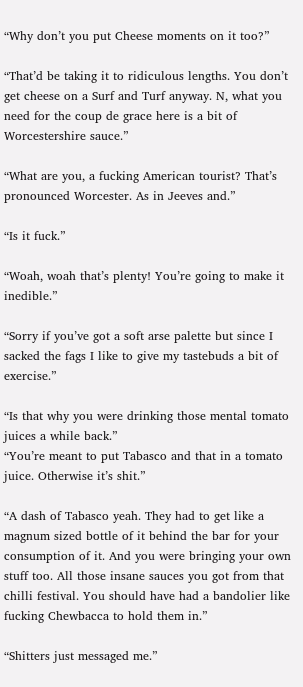“Why don’t you put Cheese moments on it too?”

“That’d be taking it to ridiculous lengths. You don’t get cheese on a Surf and Turf anyway. N, what you need for the coup de grace here is a bit of Worcestershire sauce.”

“What are you, a fucking American tourist? That’s pronounced Worcester. As in Jeeves and.”

“Is it fuck.”

“Woah, woah that’s plenty! You’re going to make it inedible.”

“Sorry if you’ve got a soft arse palette but since I sacked the fags I like to give my tastebuds a bit of exercise.”

“Is that why you were drinking those mental tomato juices a while back.”
“You’re meant to put Tabasco and that in a tomato juice. Otherwise it’s shit.”

“A dash of Tabasco yeah. They had to get like a magnum sized bottle of it behind the bar for your consumption of it. And you were bringing your own stuff too. All those insane sauces you got from that chilli festival. You should have had a bandolier like fucking Chewbacca to hold them in.”

“Shitters just messaged me.”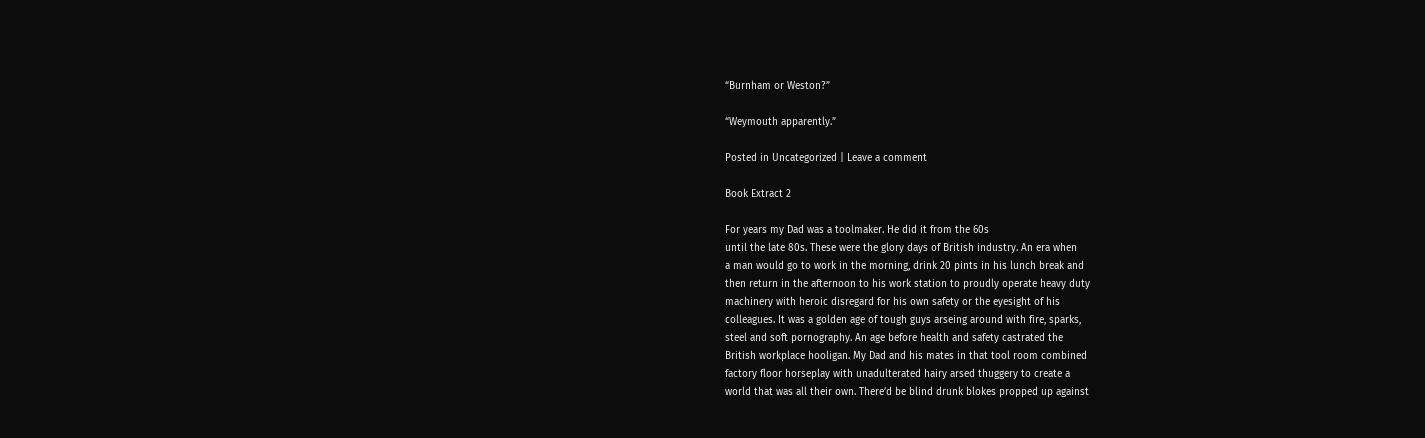“Burnham or Weston?”

“Weymouth apparently.”

Posted in Uncategorized | Leave a comment

Book Extract 2

For years my Dad was a toolmaker. He did it from the 60s
until the late 80s. These were the glory days of British industry. An era when
a man would go to work in the morning, drink 20 pints in his lunch break and
then return in the afternoon to his work station to proudly operate heavy duty
machinery with heroic disregard for his own safety or the eyesight of his
colleagues. It was a golden age of tough guys arseing around with fire, sparks,
steel and soft pornography. An age before health and safety castrated the
British workplace hooligan. My Dad and his mates in that tool room combined
factory floor horseplay with unadulterated hairy arsed thuggery to create a
world that was all their own. There’d be blind drunk blokes propped up against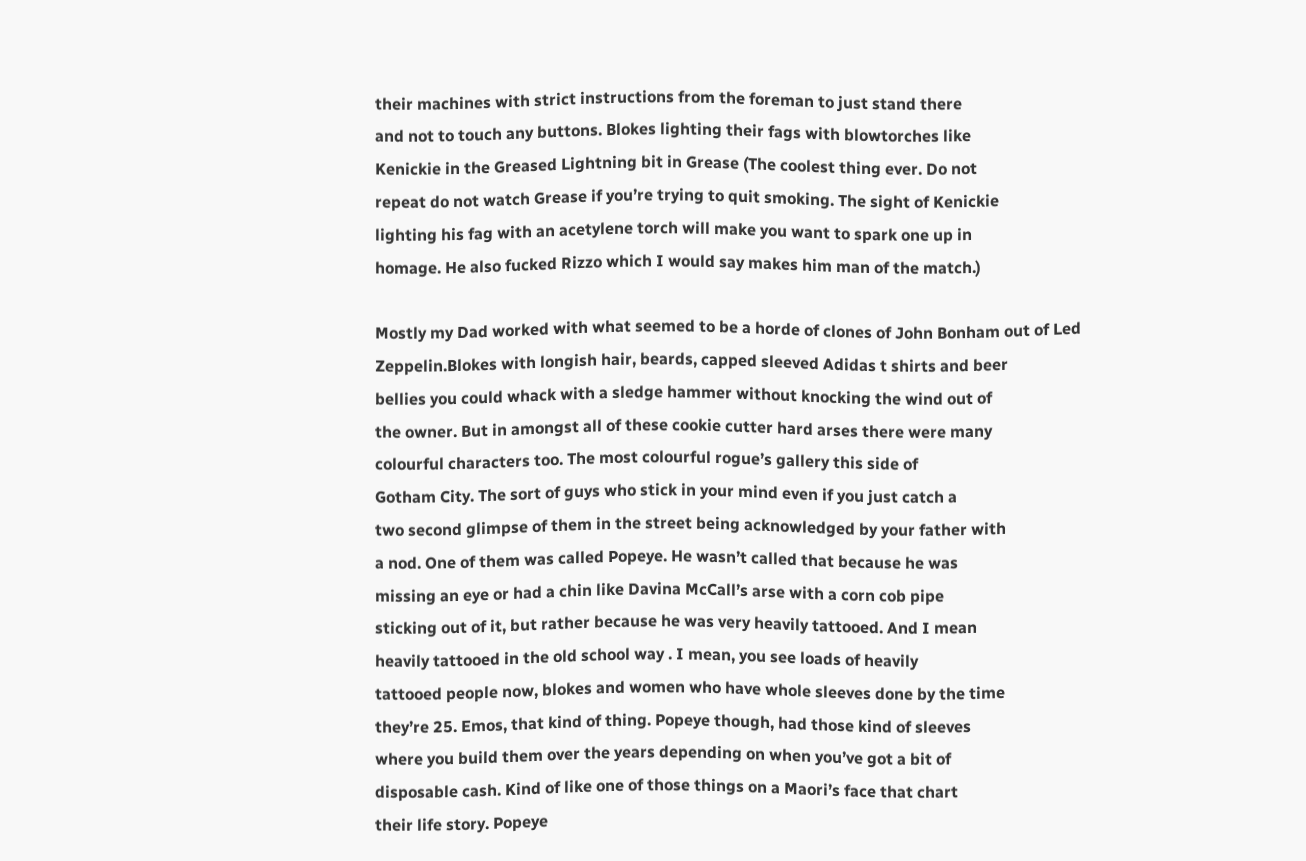their machines with strict instructions from the foreman to just stand there
and not to touch any buttons. Blokes lighting their fags with blowtorches like
Kenickie in the Greased Lightning bit in Grease (The coolest thing ever. Do not
repeat do not watch Grease if you’re trying to quit smoking. The sight of Kenickie
lighting his fag with an acetylene torch will make you want to spark one up in
homage. He also fucked Rizzo which I would say makes him man of the match.)

Mostly my Dad worked with what seemed to be a horde of clones of John Bonham out of Led Zeppelin.Blokes with longish hair, beards, capped sleeved Adidas t shirts and beer
bellies you could whack with a sledge hammer without knocking the wind out of
the owner. But in amongst all of these cookie cutter hard arses there were many
colourful characters too. The most colourful rogue’s gallery this side of
Gotham City. The sort of guys who stick in your mind even if you just catch a
two second glimpse of them in the street being acknowledged by your father with
a nod. One of them was called Popeye. He wasn’t called that because he was
missing an eye or had a chin like Davina McCall’s arse with a corn cob pipe
sticking out of it, but rather because he was very heavily tattooed. And I mean
heavily tattooed in the old school way . I mean, you see loads of heavily
tattooed people now, blokes and women who have whole sleeves done by the time
they’re 25. Emos, that kind of thing. Popeye though, had those kind of sleeves
where you build them over the years depending on when you’ve got a bit of
disposable cash. Kind of like one of those things on a Maori’s face that chart
their life story. Popeye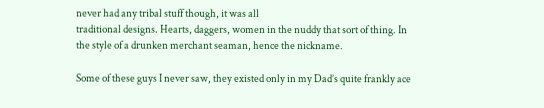never had any tribal stuff though, it was all
traditional designs. Hearts, daggers, women in the nuddy that sort of thing. In
the style of a drunken merchant seaman, hence the nickname.

Some of these guys I never saw, they existed only in my Dad’s quite frankly ace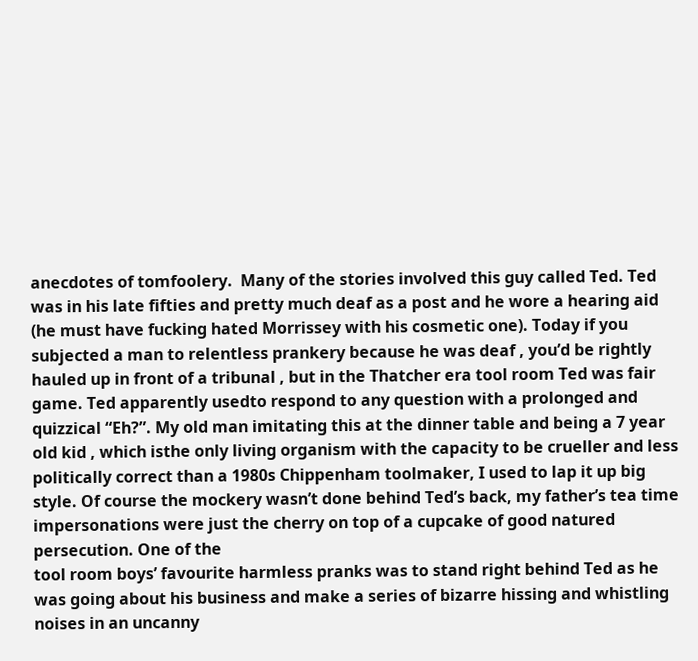anecdotes of tomfoolery.  Many of the stories involved this guy called Ted. Ted was in his late fifties and pretty much deaf as a post and he wore a hearing aid (he must have fucking hated Morrissey with his cosmetic one). Today if you subjected a man to relentless prankery because he was deaf , you’d be rightly hauled up in front of a tribunal , but in the Thatcher era tool room Ted was fair game. Ted apparently usedto respond to any question with a prolonged and quizzical “Eh?”. My old man imitating this at the dinner table and being a 7 year old kid , which isthe only living organism with the capacity to be crueller and less politically correct than a 1980s Chippenham toolmaker, I used to lap it up big style. Of course the mockery wasn’t done behind Ted’s back, my father’s tea time impersonations were just the cherry on top of a cupcake of good natured persecution. One of the
tool room boys’ favourite harmless pranks was to stand right behind Ted as he
was going about his business and make a series of bizarre hissing and whistling
noises in an uncanny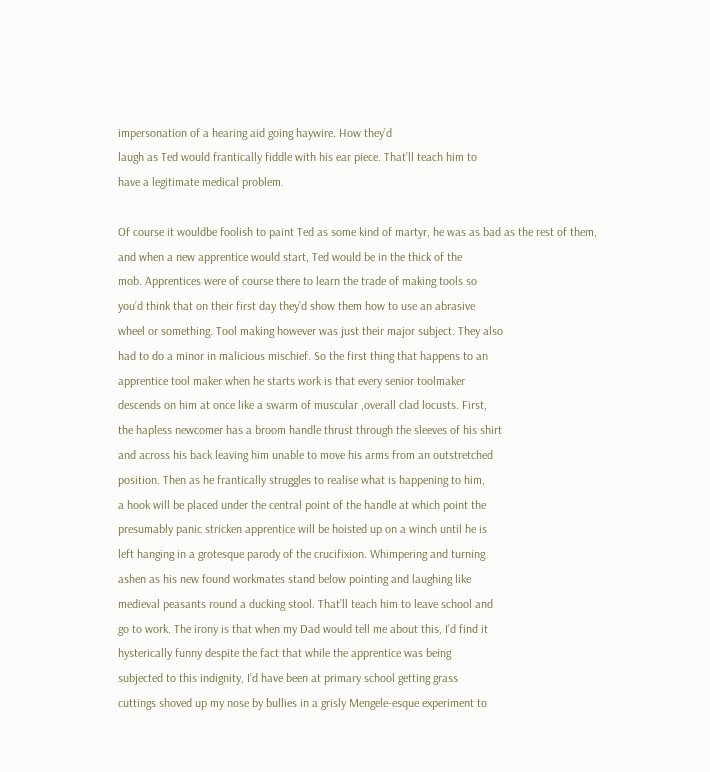impersonation of a hearing aid going haywire. How they’d
laugh as Ted would frantically fiddle with his ear piece. That’ll teach him to
have a legitimate medical problem.

Of course it wouldbe foolish to paint Ted as some kind of martyr, he was as bad as the rest of them, and when a new apprentice would start, Ted would be in the thick of the
mob. Apprentices were of course there to learn the trade of making tools so
you’d think that on their first day they’d show them how to use an abrasive
wheel or something. Tool making however was just their major subject. They also
had to do a minor in malicious mischief. So the first thing that happens to an
apprentice tool maker when he starts work is that every senior toolmaker
descends on him at once like a swarm of muscular ,overall clad locusts. First,
the hapless newcomer has a broom handle thrust through the sleeves of his shirt
and across his back leaving him unable to move his arms from an outstretched
position. Then as he frantically struggles to realise what is happening to him,
a hook will be placed under the central point of the handle at which point the
presumably panic stricken apprentice will be hoisted up on a winch until he is
left hanging in a grotesque parody of the crucifixion. Whimpering and turning
ashen as his new found workmates stand below pointing and laughing like
medieval peasants round a ducking stool. That’ll teach him to leave school and
go to work. The irony is that when my Dad would tell me about this, I’d find it
hysterically funny despite the fact that while the apprentice was being
subjected to this indignity, I’d have been at primary school getting grass
cuttings shoved up my nose by bullies in a grisly Mengele-esque experiment to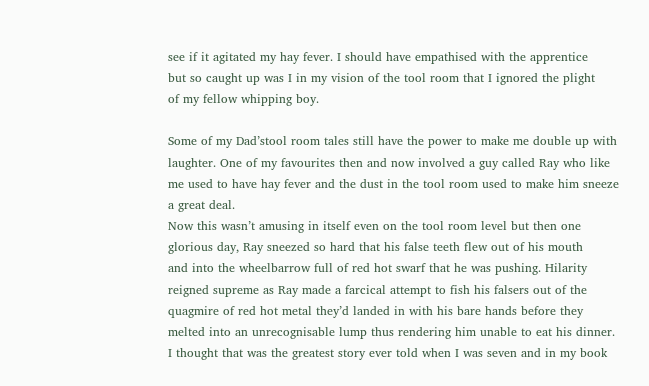see if it agitated my hay fever. I should have empathised with the apprentice
but so caught up was I in my vision of the tool room that I ignored the plight
of my fellow whipping boy.

Some of my Dad’stool room tales still have the power to make me double up with laughter. One of my favourites then and now involved a guy called Ray who like me used to have hay fever and the dust in the tool room used to make him sneeze a great deal.
Now this wasn’t amusing in itself even on the tool room level but then one
glorious day, Ray sneezed so hard that his false teeth flew out of his mouth
and into the wheelbarrow full of red hot swarf that he was pushing. Hilarity
reigned supreme as Ray made a farcical attempt to fish his falsers out of the
quagmire of red hot metal they’d landed in with his bare hands before they
melted into an unrecognisable lump thus rendering him unable to eat his dinner.
I thought that was the greatest story ever told when I was seven and in my book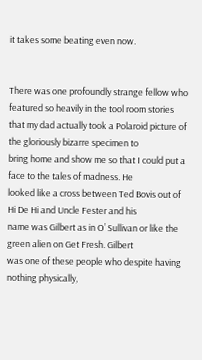it takes some beating even now.


There was one profoundly strange fellow who featured so heavily in the tool room stories that my dad actually took a Polaroid picture of the gloriously bizarre specimen to
bring home and show me so that I could put a face to the tales of madness. He
looked like a cross between Ted Bovis out of Hi De Hi and Uncle Fester and his
name was Gilbert as in O’ Sullivan or like the green alien on Get Fresh. Gilbert
was one of these people who despite having nothing physically,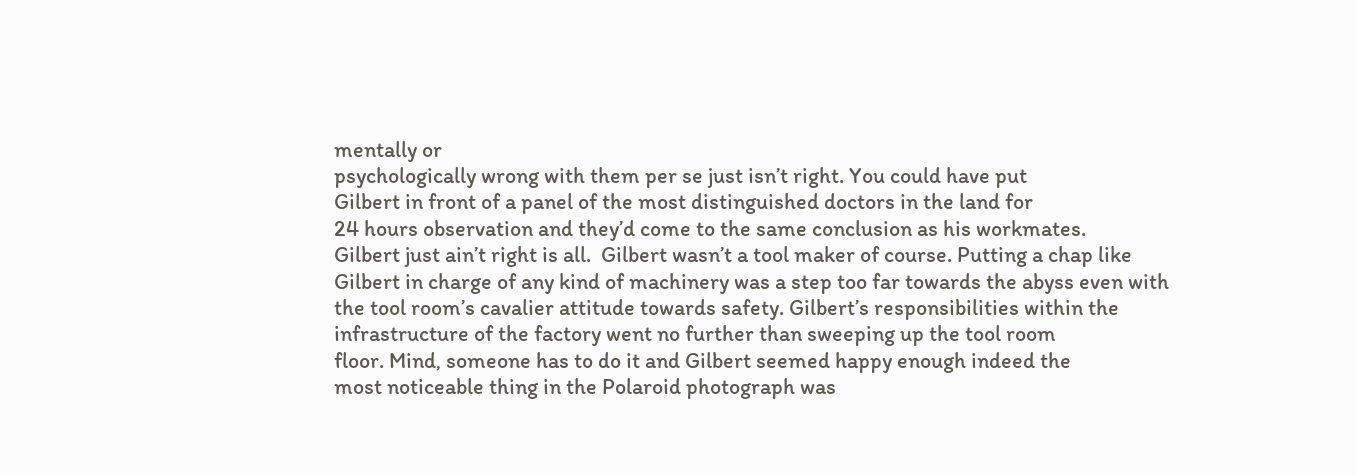mentally or
psychologically wrong with them per se just isn’t right. You could have put
Gilbert in front of a panel of the most distinguished doctors in the land for
24 hours observation and they’d come to the same conclusion as his workmates.
Gilbert just ain’t right is all.  Gilbert wasn’t a tool maker of course. Putting a chap like Gilbert in charge of any kind of machinery was a step too far towards the abyss even with the tool room’s cavalier attitude towards safety. Gilbert’s responsibilities within the
infrastructure of the factory went no further than sweeping up the tool room
floor. Mind, someone has to do it and Gilbert seemed happy enough indeed the
most noticeable thing in the Polaroid photograph was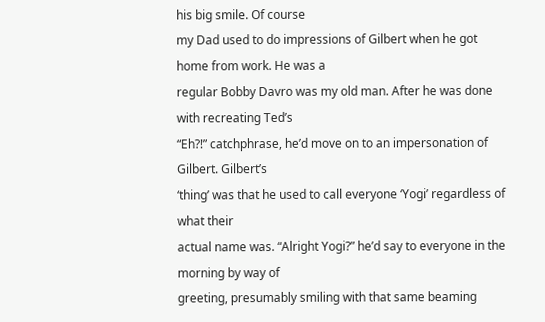his big smile. Of course
my Dad used to do impressions of Gilbert when he got home from work. He was a
regular Bobby Davro was my old man. After he was done with recreating Ted’s
“Eh?!” catchphrase, he’d move on to an impersonation of Gilbert. Gilbert’s
‘thing’ was that he used to call everyone ‘Yogi’ regardless of what their
actual name was. “Alright Yogi?” he’d say to everyone in the morning by way of
greeting, presumably smiling with that same beaming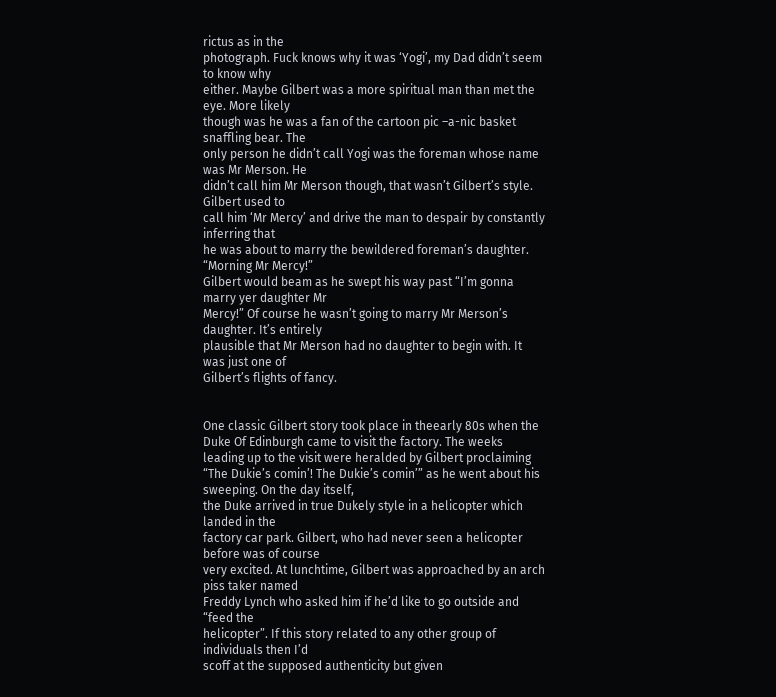rictus as in the
photograph. Fuck knows why it was ‘Yogi’, my Dad didn’t seem to know why
either. Maybe Gilbert was a more spiritual man than met the eye. More likely
though was he was a fan of the cartoon pic –a-nic basket snaffling bear. The
only person he didn’t call Yogi was the foreman whose name was Mr Merson. He
didn’t call him Mr Merson though, that wasn’t Gilbert’s style. Gilbert used to
call him ‘Mr Mercy’ and drive the man to despair by constantly inferring that
he was about to marry the bewildered foreman’s daughter. “Morning Mr Mercy!”
Gilbert would beam as he swept his way past “I’m gonna marry yer daughter Mr
Mercy!” Of course he wasn’t going to marry Mr Merson’s daughter. It’s entirely
plausible that Mr Merson had no daughter to begin with. It was just one of
Gilbert’s flights of fancy.


One classic Gilbert story took place in theearly 80s when the Duke Of Edinburgh came to visit the factory. The weeks leading up to the visit were heralded by Gilbert proclaiming “The Dukie’s comin’! The Dukie’s comin’” as he went about his sweeping. On the day itself,
the Duke arrived in true Dukely style in a helicopter which landed in the
factory car park. Gilbert, who had never seen a helicopter before was of course
very excited. At lunchtime, Gilbert was approached by an arch piss taker named
Freddy Lynch who asked him if he’d like to go outside and “feed the
helicopter”. If this story related to any other group of individuals then I’d
scoff at the supposed authenticity but given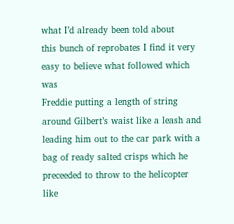what I’d already been told about
this bunch of reprobates I find it very easy to believe what followed which was
Freddie putting a length of string around Gilbert’s waist like a leash and
leading him out to the car park with a bag of ready salted crisps which he
preceeded to throw to the helicopter like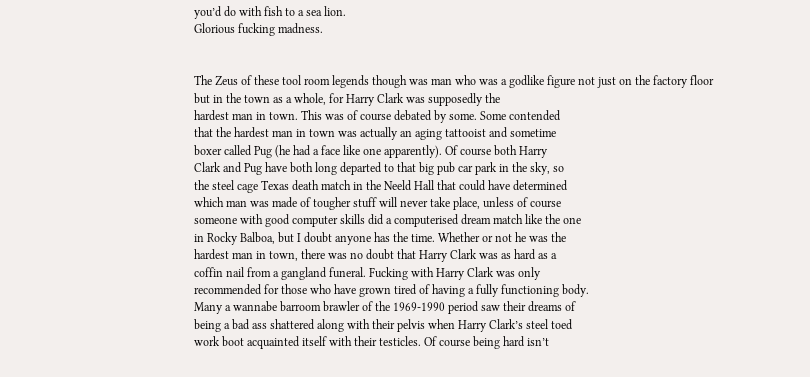you’d do with fish to a sea lion.
Glorious fucking madness.


The Zeus of these tool room legends though was man who was a godlike figure not just on the factory floor but in the town as a whole, for Harry Clark was supposedly the
hardest man in town. This was of course debated by some. Some contended
that the hardest man in town was actually an aging tattooist and sometime
boxer called Pug (he had a face like one apparently). Of course both Harry
Clark and Pug have both long departed to that big pub car park in the sky, so
the steel cage Texas death match in the Neeld Hall that could have determined
which man was made of tougher stuff will never take place, unless of course
someone with good computer skills did a computerised dream match like the one
in Rocky Balboa, but I doubt anyone has the time. Whether or not he was the
hardest man in town, there was no doubt that Harry Clark was as hard as a
coffin nail from a gangland funeral. Fucking with Harry Clark was only
recommended for those who have grown tired of having a fully functioning body.
Many a wannabe barroom brawler of the 1969-1990 period saw their dreams of
being a bad ass shattered along with their pelvis when Harry Clark’s steel toed
work boot acquainted itself with their testicles. Of course being hard isn’t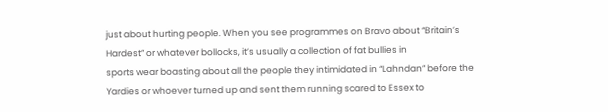just about hurting people. When you see programmes on Bravo about “Britain’s
Hardest” or whatever bollocks, it’s usually a collection of fat bullies in
sports wear boasting about all the people they intimidated in “Lahndan” before the
Yardies or whoever turned up and sent them running scared to Essex to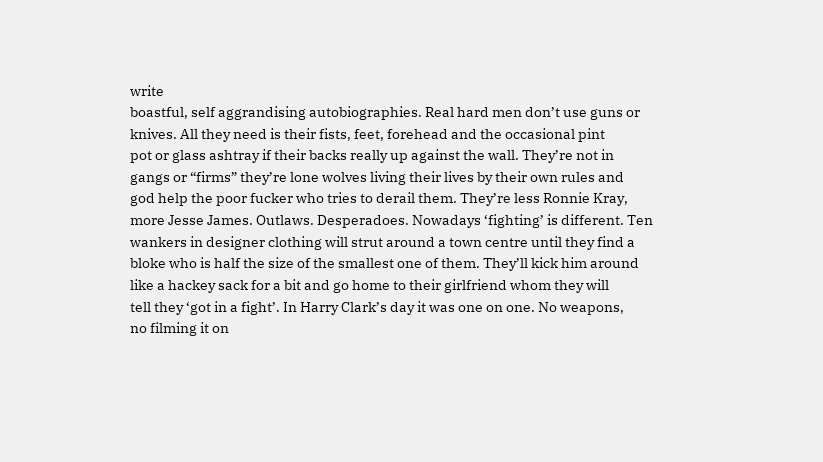write
boastful, self aggrandising autobiographies. Real hard men don’t use guns or
knives. All they need is their fists, feet, forehead and the occasional pint
pot or glass ashtray if their backs really up against the wall. They’re not in
gangs or “firms” they’re lone wolves living their lives by their own rules and
god help the poor fucker who tries to derail them. They’re less Ronnie Kray,
more Jesse James. Outlaws. Desperadoes. Nowadays ‘fighting’ is different. Ten
wankers in designer clothing will strut around a town centre until they find a
bloke who is half the size of the smallest one of them. They’ll kick him around
like a hackey sack for a bit and go home to their girlfriend whom they will
tell they ‘got in a fight’. In Harry Clark’s day it was one on one. No weapons,
no filming it on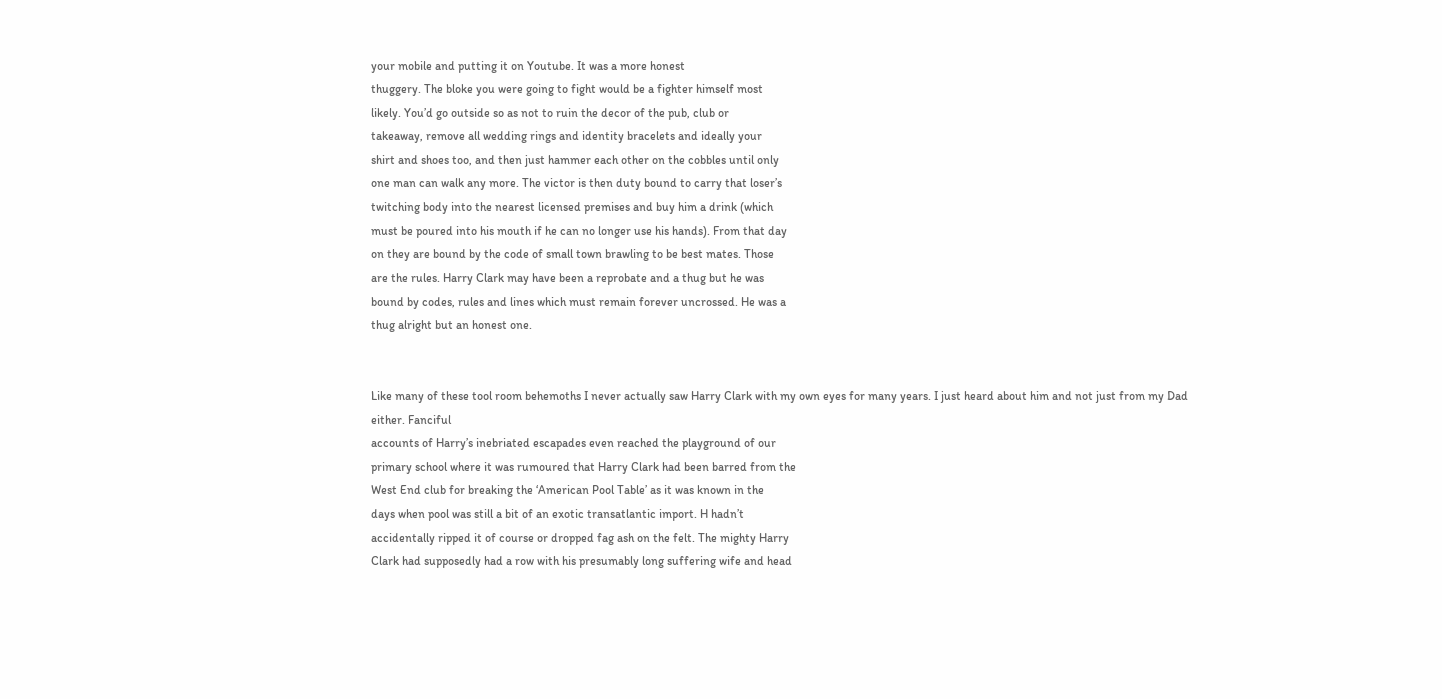your mobile and putting it on Youtube. It was a more honest
thuggery. The bloke you were going to fight would be a fighter himself most
likely. You’d go outside so as not to ruin the decor of the pub, club or
takeaway, remove all wedding rings and identity bracelets and ideally your
shirt and shoes too, and then just hammer each other on the cobbles until only
one man can walk any more. The victor is then duty bound to carry that loser’s
twitching body into the nearest licensed premises and buy him a drink (which
must be poured into his mouth if he can no longer use his hands). From that day
on they are bound by the code of small town brawling to be best mates. Those
are the rules. Harry Clark may have been a reprobate and a thug but he was
bound by codes, rules and lines which must remain forever uncrossed. He was a
thug alright but an honest one.


Like many of these tool room behemoths I never actually saw Harry Clark with my own eyes for many years. I just heard about him and not just from my Dad either. Fanciful
accounts of Harry’s inebriated escapades even reached the playground of our
primary school where it was rumoured that Harry Clark had been barred from the
West End club for breaking the ‘American Pool Table’ as it was known in the
days when pool was still a bit of an exotic transatlantic import. H hadn’t
accidentally ripped it of course or dropped fag ash on the felt. The mighty Harry
Clark had supposedly had a row with his presumably long suffering wife and head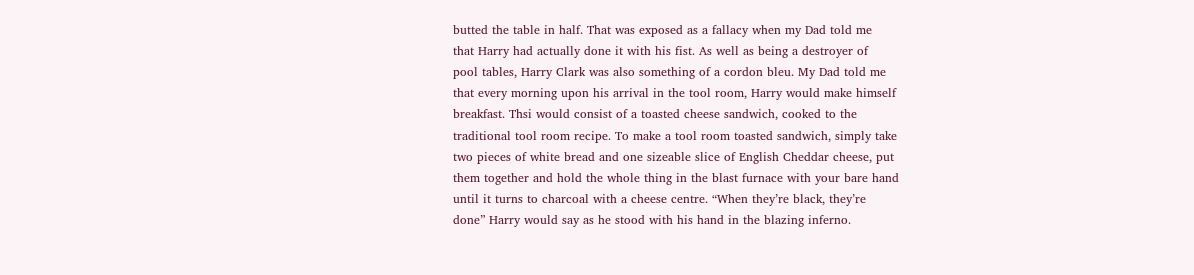butted the table in half. That was exposed as a fallacy when my Dad told me
that Harry had actually done it with his fist. As well as being a destroyer of
pool tables, Harry Clark was also something of a cordon bleu. My Dad told me
that every morning upon his arrival in the tool room, Harry would make himself
breakfast. Thsi would consist of a toasted cheese sandwich, cooked to the
traditional tool room recipe. To make a tool room toasted sandwich, simply take
two pieces of white bread and one sizeable slice of English Cheddar cheese, put
them together and hold the whole thing in the blast furnace with your bare hand
until it turns to charcoal with a cheese centre. “When they’re black, they’re
done” Harry would say as he stood with his hand in the blazing inferno.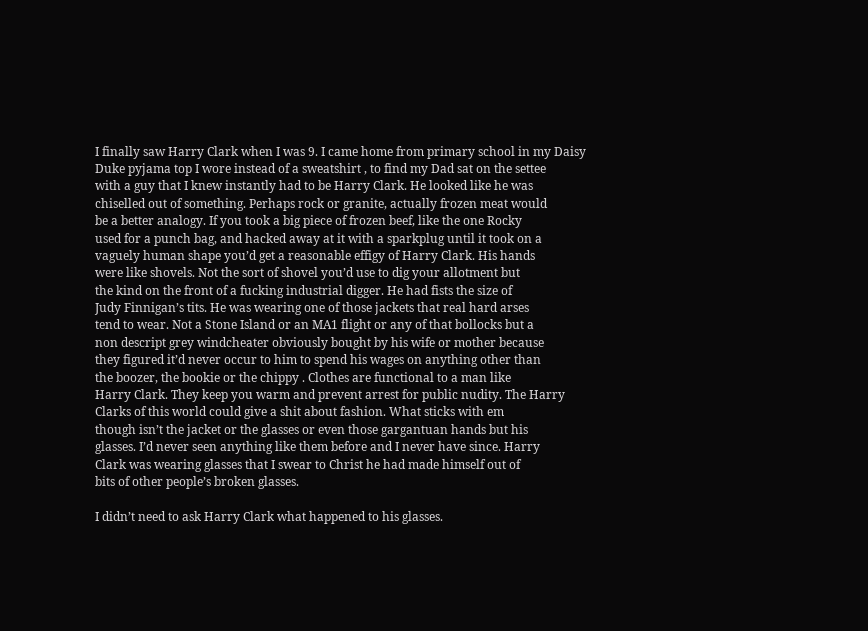I finally saw Harry Clark when I was 9. I came home from primary school in my Daisy Duke pyjama top I wore instead of a sweatshirt , to find my Dad sat on the settee
with a guy that I knew instantly had to be Harry Clark. He looked like he was
chiselled out of something. Perhaps rock or granite, actually frozen meat would
be a better analogy. If you took a big piece of frozen beef, like the one Rocky
used for a punch bag, and hacked away at it with a sparkplug until it took on a
vaguely human shape you’d get a reasonable effigy of Harry Clark. His hands
were like shovels. Not the sort of shovel you’d use to dig your allotment but
the kind on the front of a fucking industrial digger. He had fists the size of
Judy Finnigan’s tits. He was wearing one of those jackets that real hard arses
tend to wear. Not a Stone Island or an MA1 flight or any of that bollocks but a
non descript grey windcheater obviously bought by his wife or mother because
they figured it’d never occur to him to spend his wages on anything other than
the boozer, the bookie or the chippy . Clothes are functional to a man like
Harry Clark. They keep you warm and prevent arrest for public nudity. The Harry
Clarks of this world could give a shit about fashion. What sticks with em
though isn’t the jacket or the glasses or even those gargantuan hands but his
glasses. I’d never seen anything like them before and I never have since. Harry
Clark was wearing glasses that I swear to Christ he had made himself out of
bits of other people’s broken glasses.

I didn’t need to ask Harry Clark what happened to his glasses.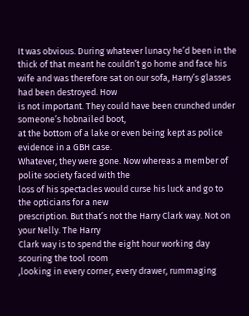It was obvious. During whatever lunacy he’d been in the thick of that meant he couldn’t go home and face his
wife and was therefore sat on our sofa, Harry’s glasses had been destroyed. How
is not important. They could have been crunched under someone’s hobnailed boot,
at the bottom of a lake or even being kept as police evidence in a GBH case.
Whatever, they were gone. Now whereas a member of polite society faced with the
loss of his spectacles would curse his luck and go to the opticians for a new
prescription. But that’s not the Harry Clark way. Not on your Nelly. The Harry
Clark way is to spend the eight hour working day scouring the tool room
,looking in every corner, every drawer, rummaging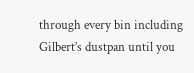through every bin including
Gilbert’s dustpan until you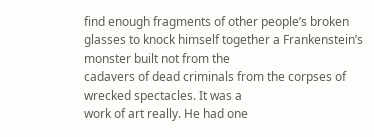find enough fragments of other people’s broken
glasses to knock himself together a Frankenstein’s monster built not from the
cadavers of dead criminals from the corpses of wrecked spectacles. It was a
work of art really. He had one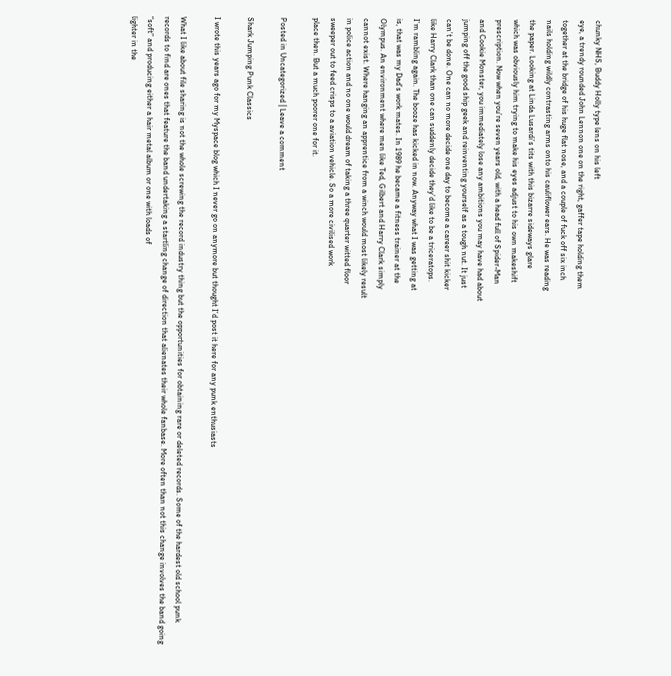chunky NHS, Buddy Holly type lens on his left
eye, a trendy rounded John Lennon one on the right, gaffer tape holding them
together at the bridge of his huge flat nose, and a couple of fuck off six inch
nails holding wildly contrasting arms onto his cauliflower ears. He was reading
the paper. Looking at Linda Lusardi’s tits with this bizarre sideways glare
which was obviously him trying to make his eyes adjust to his own makeshift
prescription. Now when you’re seven years old, with a head full of Spider-Man
and Cookie Monster, you immediately lose any ambitions you may have had about
jumping off the good ship geek and reinventing yourself as a tough nut. It just
can’t be done. One can no more decide one day to become a career shit kicker
like Harry Clark than one can suddenly decide they’d like to be a triceratops.
I’m rambling again. The booze has kicked in now. Anyway what I was getting at
is, that was my Dad’s work mates. In 1989 he became a fitness trainer at the
Olympus. An environment where men like Ted, Gilbert and Harry Clark simply
cannot exist. Where hanging an apprentice from a winch would most likely result
in police action and no one would dream of taking a three quarter witted floor
sweeper out to feed crisps to a aviation vehicle. So a more civilised work
place then. But a much poorer one for it.

Posted in Uncategorized | Leave a comment

Shark Jumping Punk Classics

I wrote this years ago for my Myspace blog which I never go on anymore but thought I’d post it here for any punk enthusiasts

What I like about file sharing is not the whole screwing the record industry thing but the opportunities for obtaining rare or deleted records. Some of the hardest old school punk records to find are ones that feature the band undertaking a startling change of direction that alienates their whole fanbase. More often than not this change involves the band going “soft” and producing either a hair metal album or one with loads of
lighter in the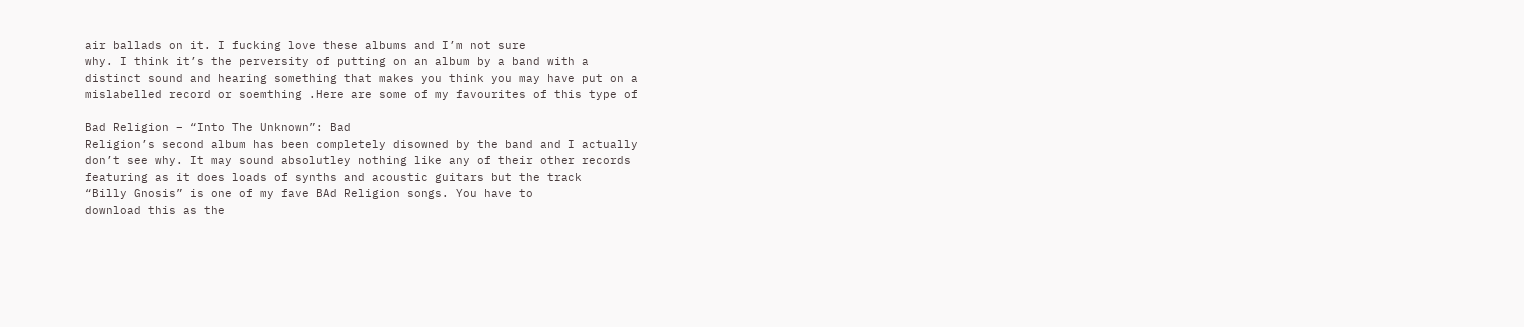air ballads on it. I fucking love these albums and I’m not sure
why. I think it’s the perversity of putting on an album by a band with a
distinct sound and hearing something that makes you think you may have put on a
mislabelled record or soemthing .Here are some of my favourites of this type of

Bad Religion – “Into The Unknown”: Bad
Religion’s second album has been completely disowned by the band and I actually
don’t see why. It may sound absolutley nothing like any of their other records
featuring as it does loads of synths and acoustic guitars but the track
“Billy Gnosis” is one of my fave BAd Religion songs. You have to
download this as the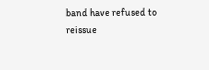band have refused to reissue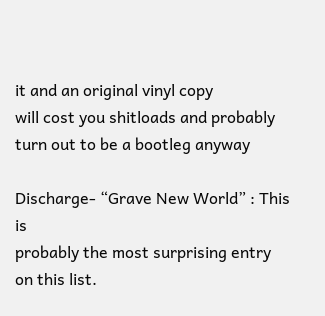it and an original vinyl copy
will cost you shitloads and probably turn out to be a bootleg anyway

Discharge- “Grave New World” : This is
probably the most surprising entry on this list.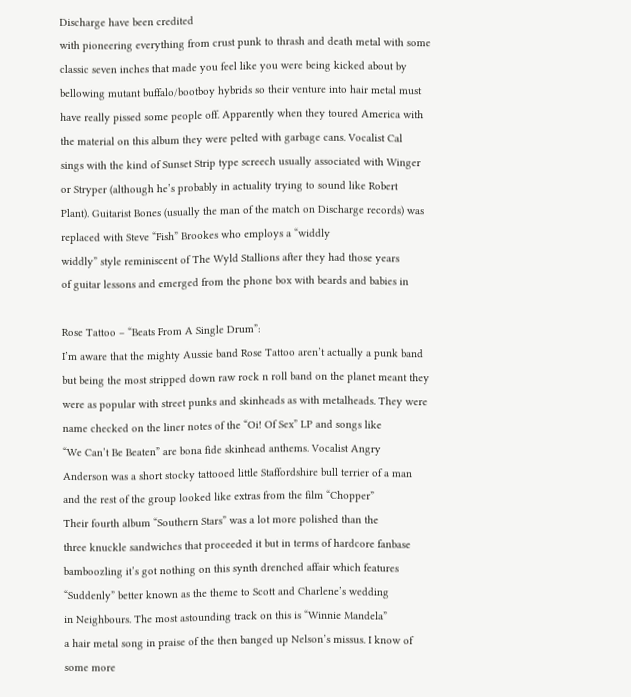Discharge have been credited
with pioneering everything from crust punk to thrash and death metal with some
classic seven inches that made you feel like you were being kicked about by
bellowing mutant buffalo/bootboy hybrids so their venture into hair metal must
have really pissed some people off. Apparently when they toured America with
the material on this album they were pelted with garbage cans. Vocalist Cal
sings with the kind of Sunset Strip type screech usually associated with Winger
or Stryper (although he’s probably in actuality trying to sound like Robert
Plant). Guitarist Bones (usually the man of the match on Discharge records) was
replaced with Steve “Fish” Brookes who employs a “widdly
widdly” style reminiscent of The Wyld Stallions after they had those years
of guitar lessons and emerged from the phone box with beards and babies in

Rose Tattoo – “Beats From A Single Drum”:
I’m aware that the mighty Aussie band Rose Tattoo aren’t actually a punk band
but being the most stripped down raw rock n roll band on the planet meant they
were as popular with street punks and skinheads as with metalheads. They were
name checked on the liner notes of the “Oi! Of Sex” LP and songs like
“We Can’t Be Beaten” are bona fide skinhead anthems. Vocalist Angry
Anderson was a short stocky tattooed little Staffordshire bull terrier of a man
and the rest of the group looked like extras from the film “Chopper”
Their fourth album “Southern Stars” was a lot more polished than the
three knuckle sandwiches that proceeded it but in terms of hardcore fanbase
bamboozling it’s got nothing on this synth drenched affair which features
“Suddenly” better known as the theme to Scott and Charlene’s wedding
in Neighbours. The most astounding track on this is “Winnie Mandela”
a hair metal song in praise of the then banged up Nelson’s missus. I know of
some more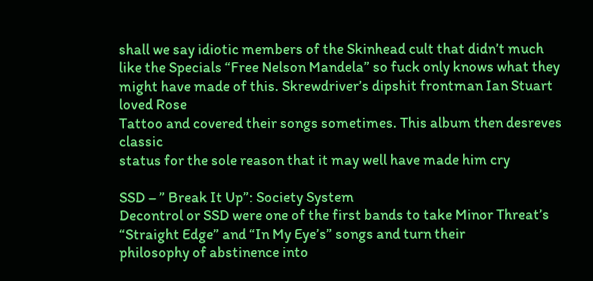shall we say idiotic members of the Skinhead cult that didn’t much
like the Specials “Free Nelson Mandela” so fuck only knows what they
might have made of this. Skrewdriver’s dipshit frontman Ian Stuart loved Rose
Tattoo and covered their songs sometimes. This album then desreves classic
status for the sole reason that it may well have made him cry

SSD – ” Break It Up”: Society System
Decontrol or SSD were one of the first bands to take Minor Threat’s
“Straight Edge” and “In My Eye’s” songs and turn their
philosophy of abstinence into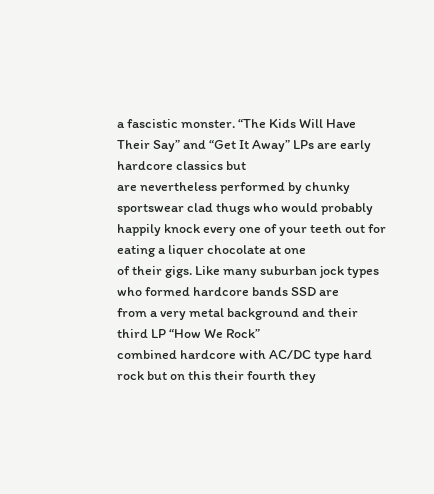a fascistic monster. “The Kids Will Have
Their Say” and “Get It Away” LPs are early hardcore classics but
are nevertheless performed by chunky sportswear clad thugs who would probably
happily knock every one of your teeth out for eating a liquer chocolate at one
of their gigs. Like many suburban jock types who formed hardcore bands SSD are
from a very metal background and their third LP “How We Rock”
combined hardcore with AC/DC type hard rock but on this their fourth they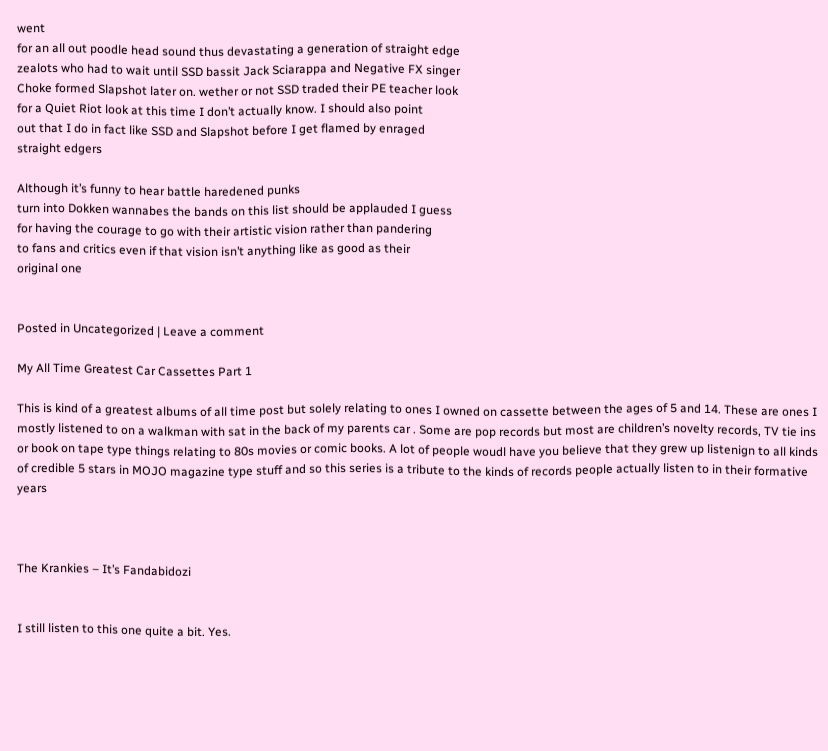went
for an all out poodle head sound thus devastating a generation of straight edge
zealots who had to wait until SSD bassit Jack Sciarappa and Negative FX singer
Choke formed Slapshot later on. wether or not SSD traded their PE teacher look
for a Quiet Riot look at this time I don’t actually know. I should also point
out that I do in fact like SSD and Slapshot before I get flamed by enraged
straight edgers

Although it’s funny to hear battle haredened punks
turn into Dokken wannabes the bands on this list should be applauded I guess
for having the courage to go with their artistic vision rather than pandering
to fans and critics even if that vision isn’t anything like as good as their
original one


Posted in Uncategorized | Leave a comment

My All Time Greatest Car Cassettes Part 1

This is kind of a greatest albums of all time post but solely relating to ones I owned on cassette between the ages of 5 and 14. These are ones I mostly listened to on a walkman with sat in the back of my parents car . Some are pop records but most are children’s novelty records, TV tie ins or book on tape type things relating to 80s movies or comic books. A lot of people woudl have you believe that they grew up listenign to all kinds of credible 5 stars in MOJO magazine type stuff and so this series is a tribute to the kinds of records people actually listen to in their formative years



The Krankies – It’s Fandabidozi


I still listen to this one quite a bit. Yes.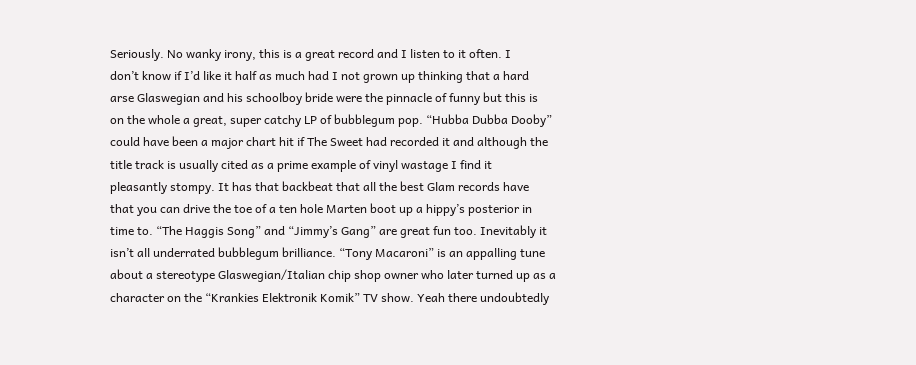Seriously. No wanky irony, this is a great record and I listen to it often. I
don’t know if I’d like it half as much had I not grown up thinking that a hard
arse Glaswegian and his schoolboy bride were the pinnacle of funny but this is
on the whole a great, super catchy LP of bubblegum pop. “Hubba Dubba Dooby”
could have been a major chart hit if The Sweet had recorded it and although the
title track is usually cited as a prime example of vinyl wastage I find it
pleasantly stompy. It has that backbeat that all the best Glam records have
that you can drive the toe of a ten hole Marten boot up a hippy’s posterior in
time to. “The Haggis Song” and “Jimmy’s Gang” are great fun too. Inevitably it
isn’t all underrated bubblegum brilliance. “Tony Macaroni” is an appalling tune
about a stereotype Glaswegian/Italian chip shop owner who later turned up as a
character on the “Krankies Elektronik Komik” TV show. Yeah there undoubtedly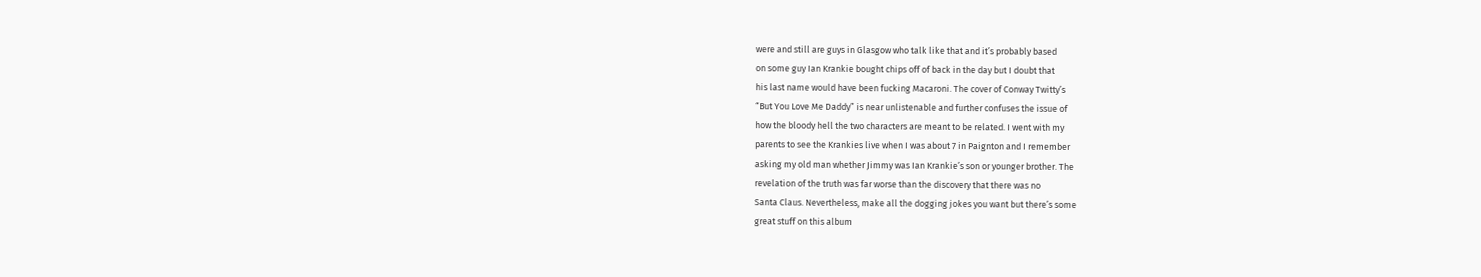were and still are guys in Glasgow who talk like that and it’s probably based
on some guy Ian Krankie bought chips off of back in the day but I doubt that
his last name would have been fucking Macaroni. The cover of Conway Twitty’s
“But You Love Me Daddy” is near unlistenable and further confuses the issue of
how the bloody hell the two characters are meant to be related. I went with my
parents to see the Krankies live when I was about 7 in Paignton and I remember
asking my old man whether Jimmy was Ian Krankie’s son or younger brother. The
revelation of the truth was far worse than the discovery that there was no
Santa Claus. Nevertheless, make all the dogging jokes you want but there’s some
great stuff on this album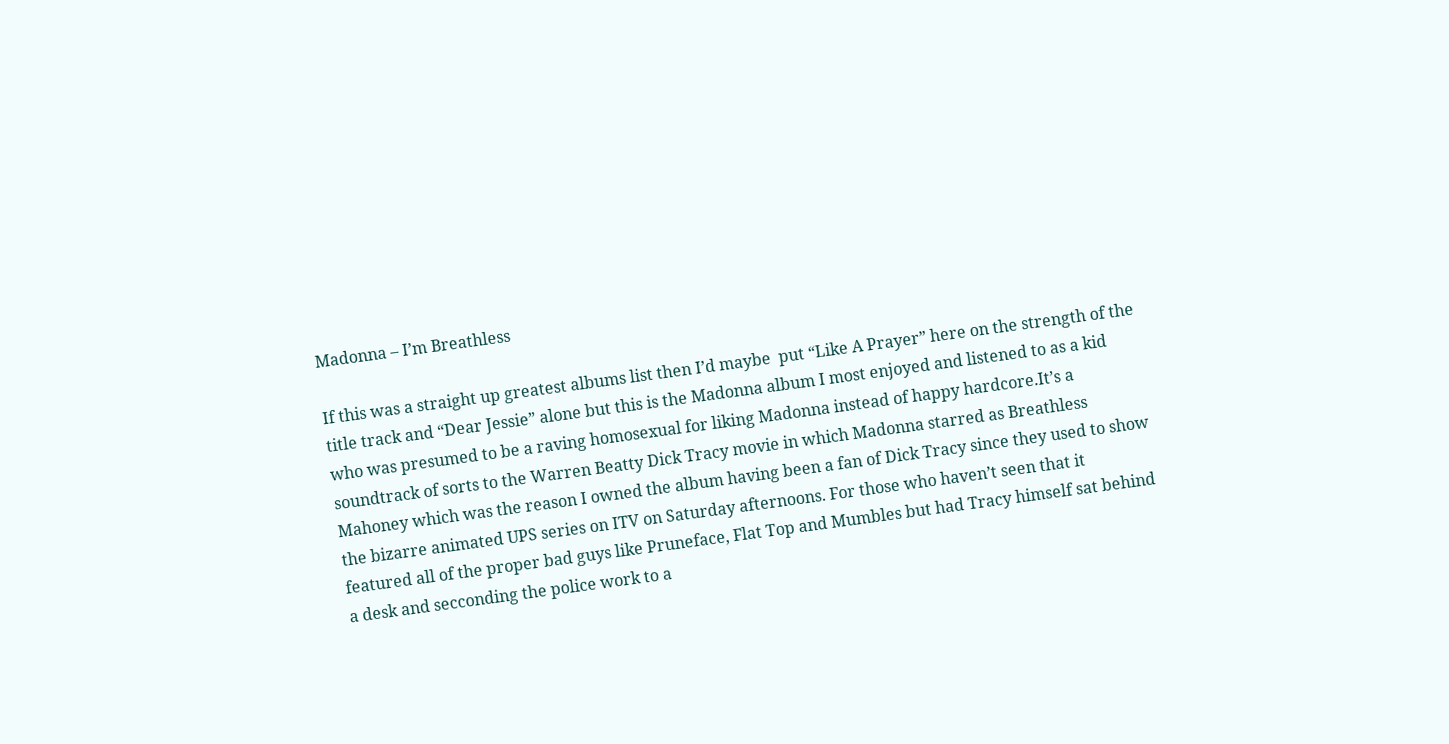Madonna – I’m Breathless

If this was a straight up greatest albums list then I’d maybe  put “Like A Prayer” here on the strength of the title track and “Dear Jessie” alone but this is the Madonna album I most enjoyed and listened to as a kid who was presumed to be a raving homosexual for liking Madonna instead of happy hardcore.It’s a soundtrack of sorts to the Warren Beatty Dick Tracy movie in which Madonna starred as Breathless Mahoney which was the reason I owned the album having been a fan of Dick Tracy since they used to show the bizarre animated UPS series on ITV on Saturday afternoons. For those who haven’t seen that it featured all of the proper bad guys like Pruneface, Flat Top and Mumbles but had Tracy himself sat behind a desk and secconding the police work to a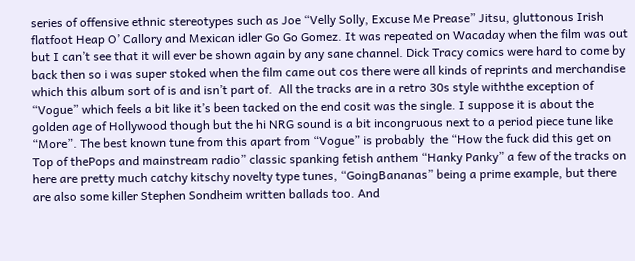series of offensive ethnic stereotypes such as Joe “Velly Solly, Excuse Me Prease” Jitsu, gluttonous Irish flatfoot Heap O’ Callory and Mexican idler Go Go Gomez. It was repeated on Wacaday when the film was out but I can’t see that it will ever be shown again by any sane channel. Dick Tracy comics were hard to come by back then so i was super stoked when the film came out cos there were all kinds of reprints and merchandise which this album sort of is and isn’t part of.  All the tracks are in a retro 30s style withthe exception of “Vogue” which feels a bit like it’s been tacked on the end cosit was the single. I suppose it is about the golden age of Hollywood though but the hi NRG sound is a bit incongruous next to a period piece tune like “More”. The best known tune from this apart from “Vogue” is probably  the “How the fuck did this get on Top of thePops and mainstream radio” classic spanking fetish anthem “Hanky Panky” a few of the tracks on here are pretty much catchy kitschy novelty type tunes, “GoingBananas” being a prime example, but there are also some killer Stephen Sondheim written ballads too. And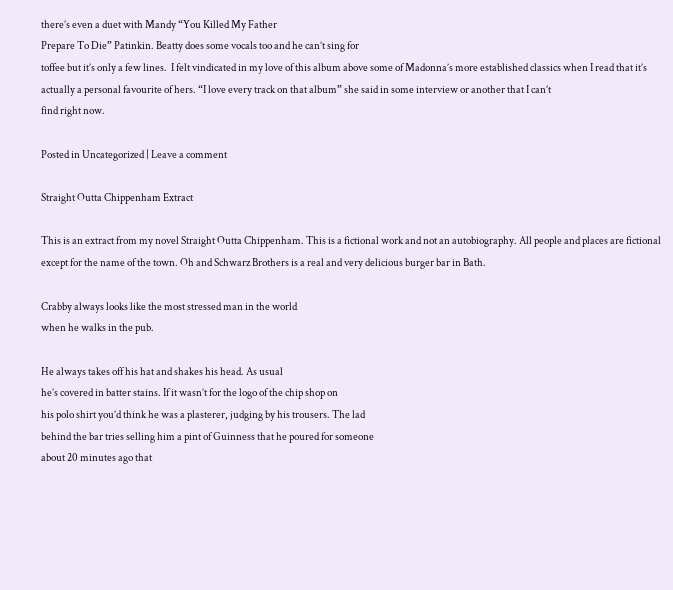there’s even a duet with Mandy “You Killed My Father
Prepare To Die” Patinkin. Beatty does some vocals too and he can’t sing for
toffee but it’s only a few lines.  I felt vindicated in my love of this album above some of Madonna’s more established classics when I read that it’s actually a personal favourite of hers. “I love every track on that album” she said in some interview or another that I can’t
find right now.

Posted in Uncategorized | Leave a comment

Straight Outta Chippenham Extract

This is an extract from my novel Straight Outta Chippenham. This is a fictional work and not an autobiography. All people and places are fictional except for the name of the town. Oh and Schwarz Brothers is a real and very delicious burger bar in Bath.

Crabby always looks like the most stressed man in the world
when he walks in the pub.

He always takes off his hat and shakes his head. As usual
he’s covered in batter stains. If it wasn’t for the logo of the chip shop on
his polo shirt you’d think he was a plasterer, judging by his trousers. The lad
behind the bar tries selling him a pint of Guinness that he poured for someone
about 20 minutes ago that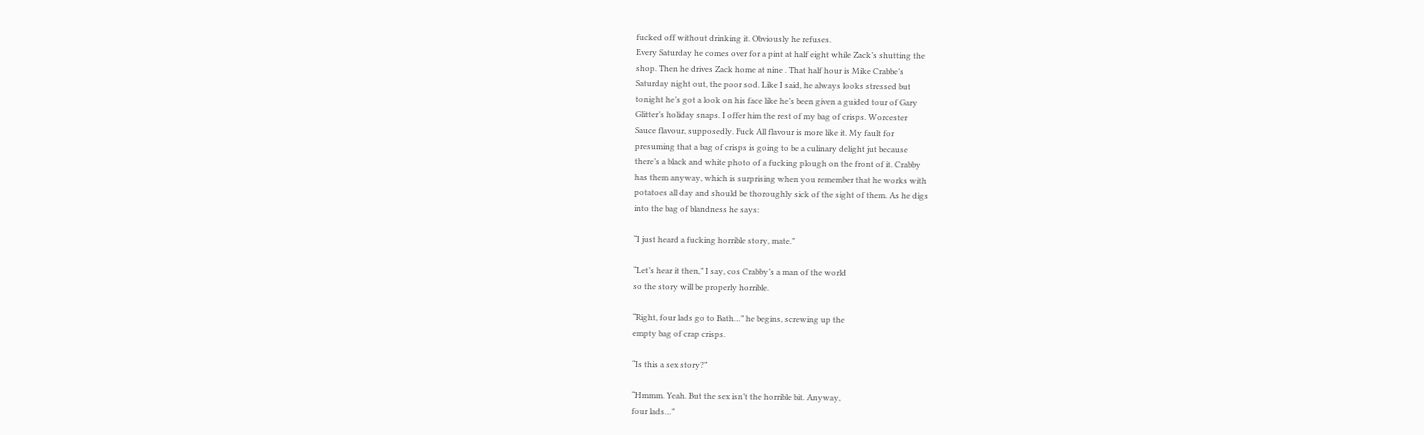fucked off without drinking it. Obviously he refuses.
Every Saturday he comes over for a pint at half eight while Zack’s shutting the
shop. Then he drives Zack home at nine . That half hour is Mike Crabbe’s
Saturday night out, the poor sod. Like I said, he always looks stressed but
tonight he’s got a look on his face like he’s been given a guided tour of Gary
Glitter’s holiday snaps. I offer him the rest of my bag of crisps. Worcester
Sauce flavour, supposedly. Fuck All flavour is more like it. My fault for
presuming that a bag of crisps is going to be a culinary delight jut because
there’s a black and white photo of a fucking plough on the front of it. Crabby
has them anyway, which is surprising when you remember that he works with
potatoes all day and should be thoroughly sick of the sight of them. As he digs
into the bag of blandness he says:

“I just heard a fucking horrible story, mate.”

“Let’s hear it then,” I say, cos Crabby’s a man of the world
so the story will be properly horrible.

“Right, four lads go to Bath…” he begins, screwing up the
empty bag of crap crisps.

“Is this a sex story?”

“Hmmm. Yeah. But the sex isn’t the horrible bit. Anyway,
four lads…”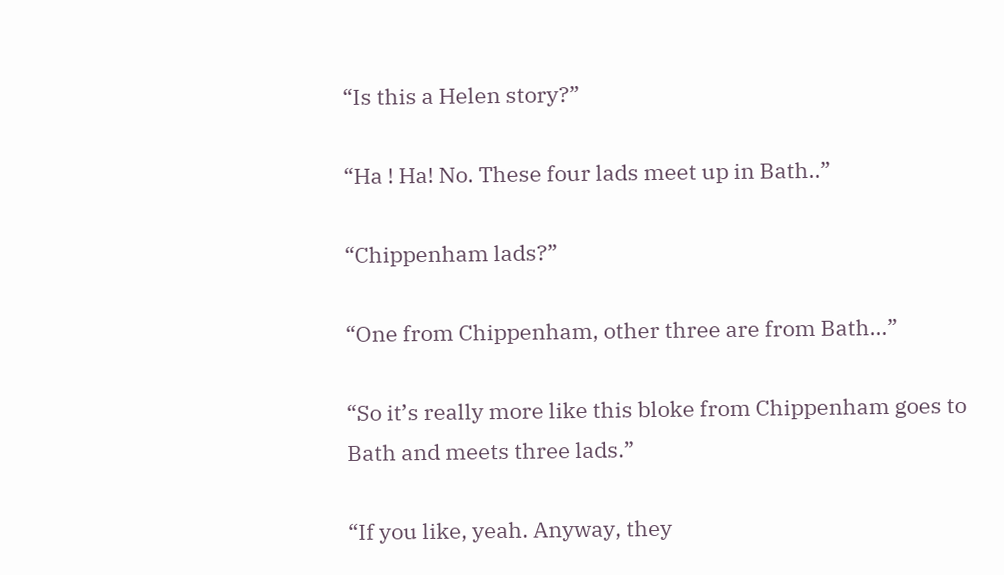“Is this a Helen story?”

“Ha ! Ha! No. These four lads meet up in Bath..”

“Chippenham lads?”

“One from Chippenham, other three are from Bath…”

“So it’s really more like this bloke from Chippenham goes to
Bath and meets three lads.”

“If you like, yeah. Anyway, they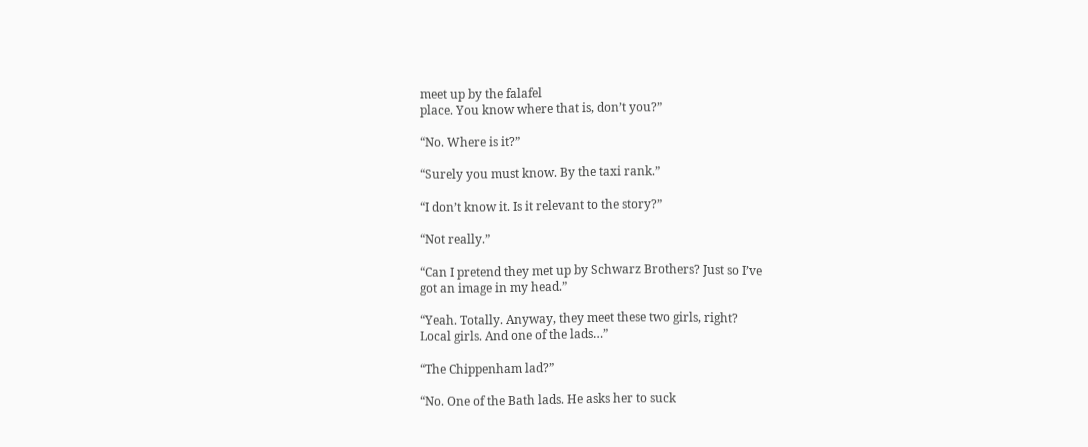meet up by the falafel
place. You know where that is, don’t you?”

“No. Where is it?”

“Surely you must know. By the taxi rank.”

“I don’t know it. Is it relevant to the story?”

“Not really.”

“Can I pretend they met up by Schwarz Brothers? Just so I’ve
got an image in my head.”

“Yeah. Totally. Anyway, they meet these two girls, right?
Local girls. And one of the lads…”

“The Chippenham lad?”

“No. One of the Bath lads. He asks her to suck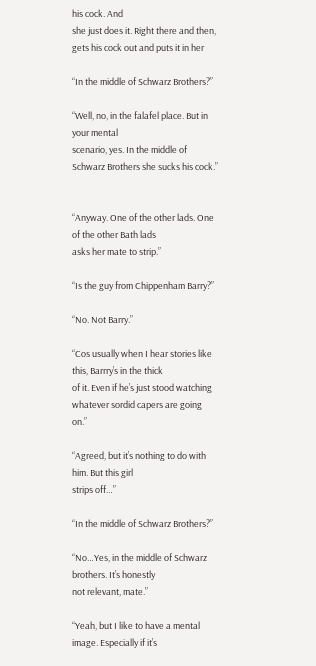his cock. And
she just does it. Right there and then, gets his cock out and puts it in her

“In the middle of Schwarz Brothers?”

“Well, no, in the falafel place. But in your mental
scenario, yes. In the middle of Schwarz Brothers she sucks his cock.”


“Anyway. One of the other lads. One of the other Bath lads
asks her mate to strip.”

“Is the guy from Chippenham Barry?”

“No. Not Barry.”

“Cos usually when I hear stories like this, Barrry’s in the thick
of it. Even if he’s just stood watching whatever sordid capers are going on.”

“Agreed, but it’s nothing to do with him. But this girl
strips off…”

“In the middle of Schwarz Brothers?”

“No…Yes, in the middle of Schwarz brothers. It’s honestly
not relevant, mate.”

“Yeah, but I like to have a mental image. Especially if it’s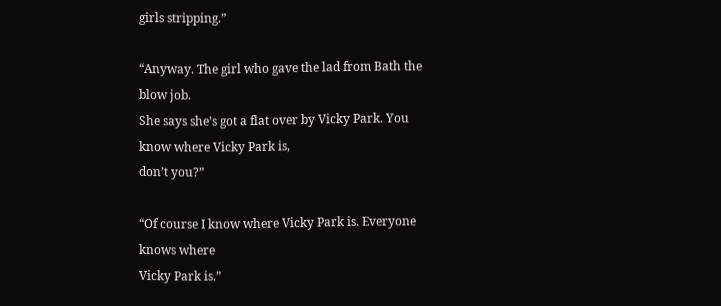girls stripping.”

“Anyway. The girl who gave the lad from Bath the blow job.
She says she’s got a flat over by Vicky Park. You know where Vicky Park is,
don’t you?”

“Of course I know where Vicky Park is. Everyone knows where
Vicky Park is.”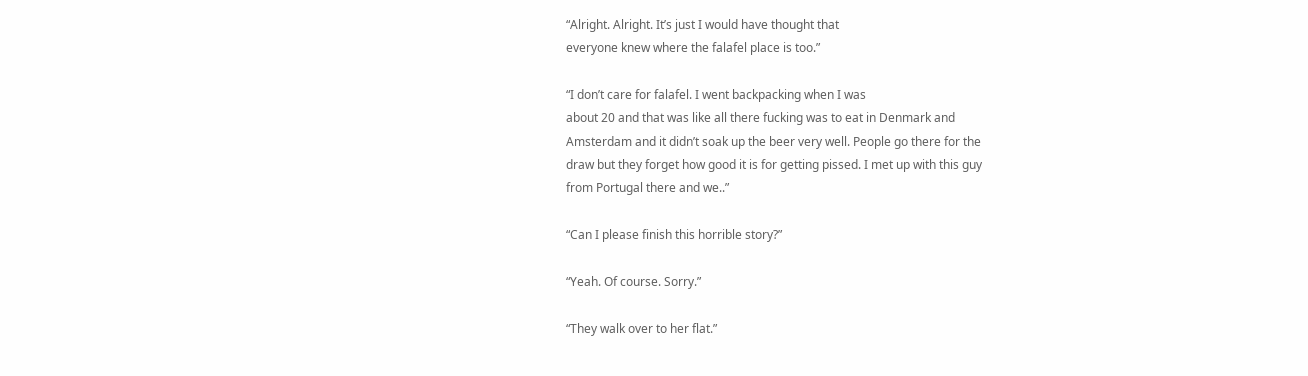“Alright. Alright. It’s just I would have thought that
everyone knew where the falafel place is too.”

“I don’t care for falafel. I went backpacking when I was
about 20 and that was like all there fucking was to eat in Denmark and
Amsterdam and it didn’t soak up the beer very well. People go there for the
draw but they forget how good it is for getting pissed. I met up with this guy
from Portugal there and we..”

“Can I please finish this horrible story?”

“Yeah. Of course. Sorry.”

“They walk over to her flat.”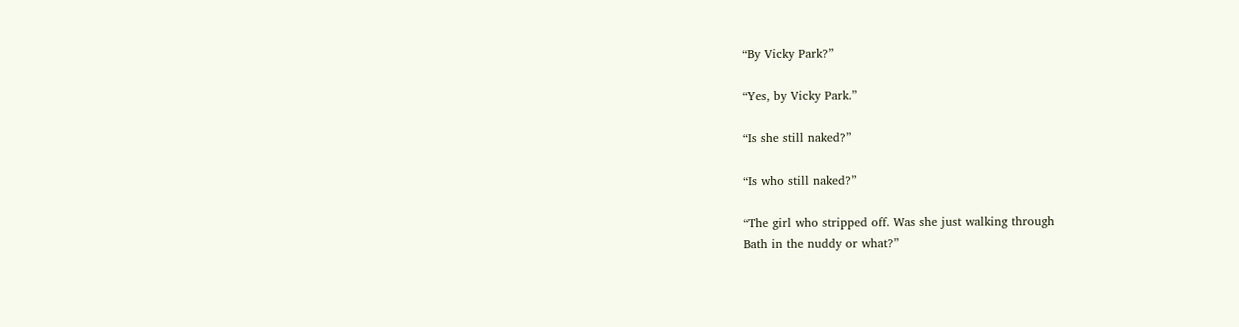“By Vicky Park?”

“Yes, by Vicky Park.”

“Is she still naked?”

“Is who still naked?”

“The girl who stripped off. Was she just walking through
Bath in the nuddy or what?”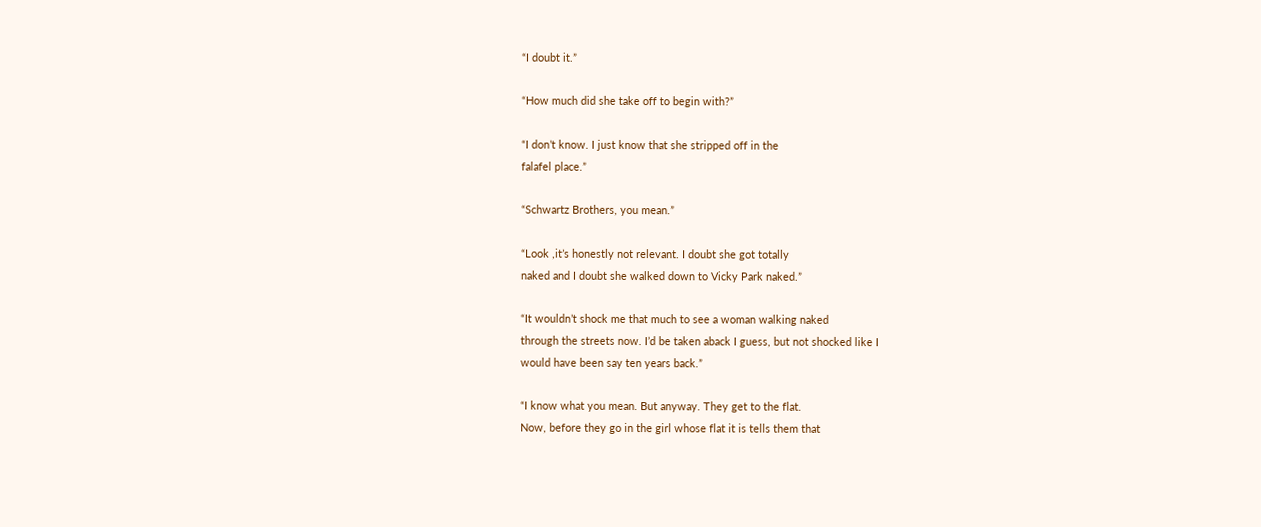“I doubt it.”

“How much did she take off to begin with?”

“I don’t know. I just know that she stripped off in the
falafel place.”

“Schwartz Brothers, you mean.”

“Look ,it’s honestly not relevant. I doubt she got totally
naked and I doubt she walked down to Vicky Park naked.”

“It wouldn’t shock me that much to see a woman walking naked
through the streets now. I’d be taken aback I guess, but not shocked like I
would have been say ten years back.”

“I know what you mean. But anyway. They get to the flat.
Now, before they go in the girl whose flat it is tells them that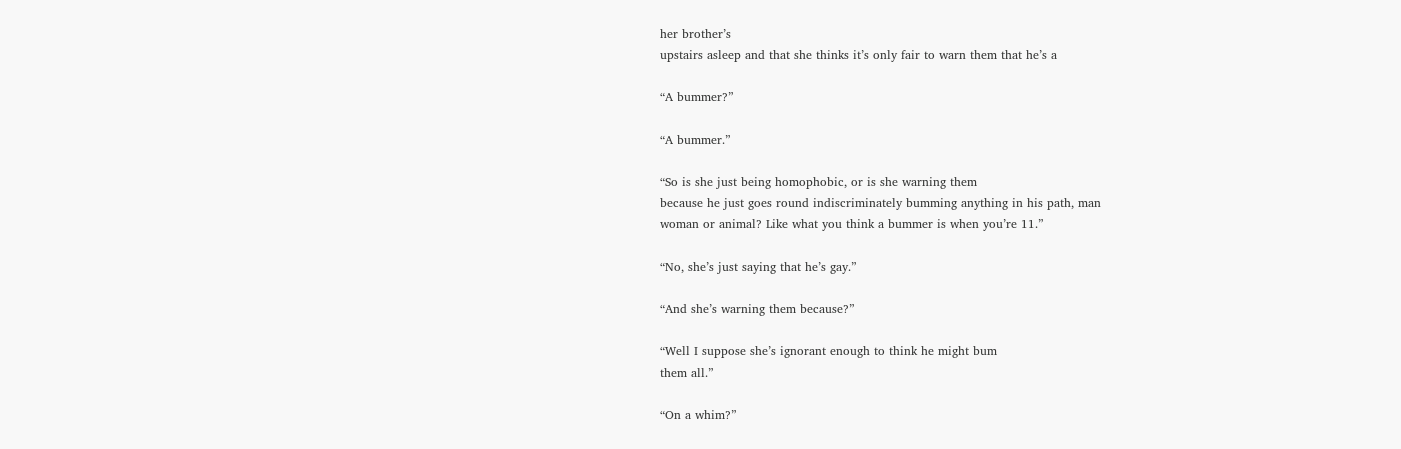her brother’s
upstairs asleep and that she thinks it’s only fair to warn them that he’s a

“A bummer?”

“A bummer.”

“So is she just being homophobic, or is she warning them
because he just goes round indiscriminately bumming anything in his path, man
woman or animal? Like what you think a bummer is when you’re 11.”

“No, she’s just saying that he’s gay.”

“And she’s warning them because?”

“Well I suppose she’s ignorant enough to think he might bum
them all.”

“On a whim?”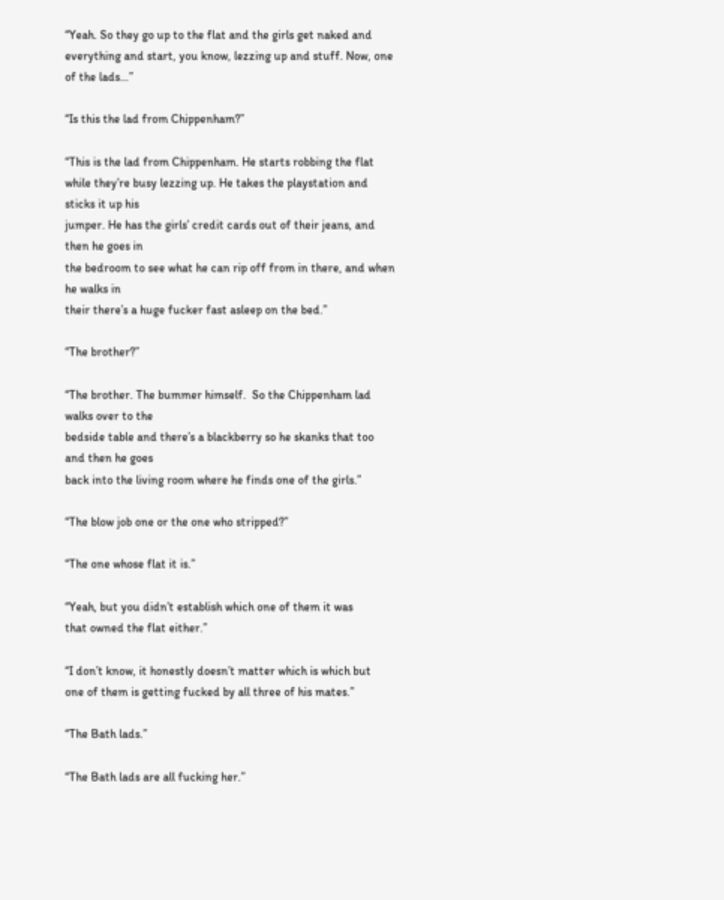“Yeah. So they go up to the flat and the girls get naked and
everything and start, you know, lezzing up and stuff. Now, one of the lads…”

“Is this the lad from Chippenham?”

“This is the lad from Chippenham. He starts robbing the flat
while they’re busy lezzing up. He takes the playstation and sticks it up his
jumper. He has the girls’ credit cards out of their jeans, and then he goes in
the bedroom to see what he can rip off from in there, and when he walks in
their there’s a huge fucker fast asleep on the bed.”

“The brother?”

“The brother. The bummer himself.  So the Chippenham lad walks over to the
bedside table and there’s a blackberry so he skanks that too and then he goes
back into the living room where he finds one of the girls.”

“The blow job one or the one who stripped?”

“The one whose flat it is.”

“Yeah, but you didn’t establish which one of them it was
that owned the flat either.”

“I don’t know, it honestly doesn’t matter which is which but
one of them is getting fucked by all three of his mates.”

“The Bath lads.”

“The Bath lads are all fucking her.”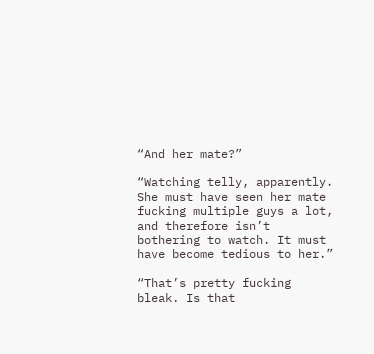“And her mate?”

“Watching telly, apparently. She must have seen her mate
fucking multiple guys a lot, and therefore isn’t bothering to watch. It must
have become tedious to her.”

“That’s pretty fucking bleak. Is that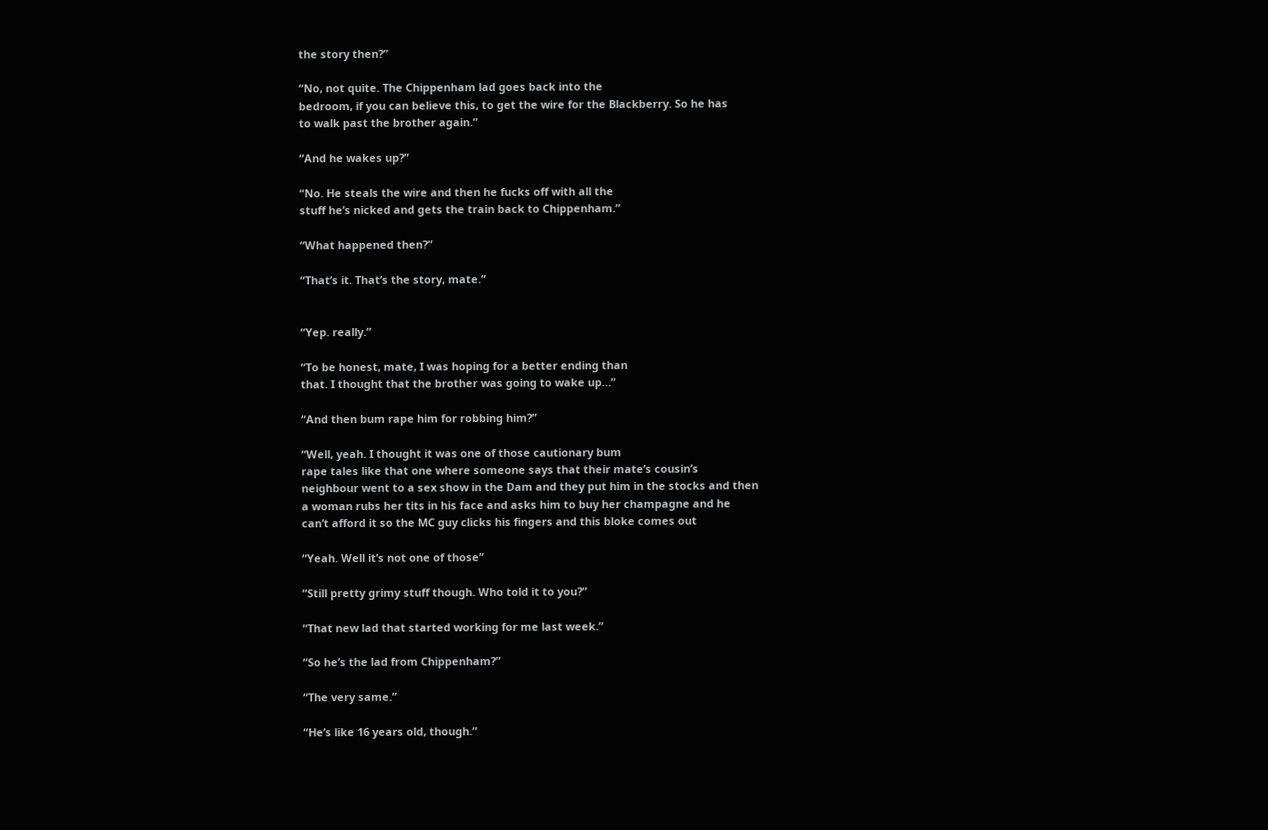the story then?”

“No, not quite. The Chippenham lad goes back into the
bedroom, if you can believe this, to get the wire for the Blackberry. So he has
to walk past the brother again.”

“And he wakes up?”

“No. He steals the wire and then he fucks off with all the
stuff he’s nicked and gets the train back to Chippenham.”

“What happened then?”

“That’s it. That’s the story, mate.”


“Yep. really.”

“To be honest, mate, I was hoping for a better ending than
that. I thought that the brother was going to wake up…”

“And then bum rape him for robbing him?”

“Well, yeah. I thought it was one of those cautionary bum
rape tales like that one where someone says that their mate’s cousin’s
neighbour went to a sex show in the Dam and they put him in the stocks and then
a woman rubs her tits in his face and asks him to buy her champagne and he
can’t afford it so the MC guy clicks his fingers and this bloke comes out

“Yeah. Well it’s not one of those”

“Still pretty grimy stuff though. Who told it to you?”

“That new lad that started working for me last week.”

“So he’s the lad from Chippenham?”

“The very same.”

“He’s like 16 years old, though.”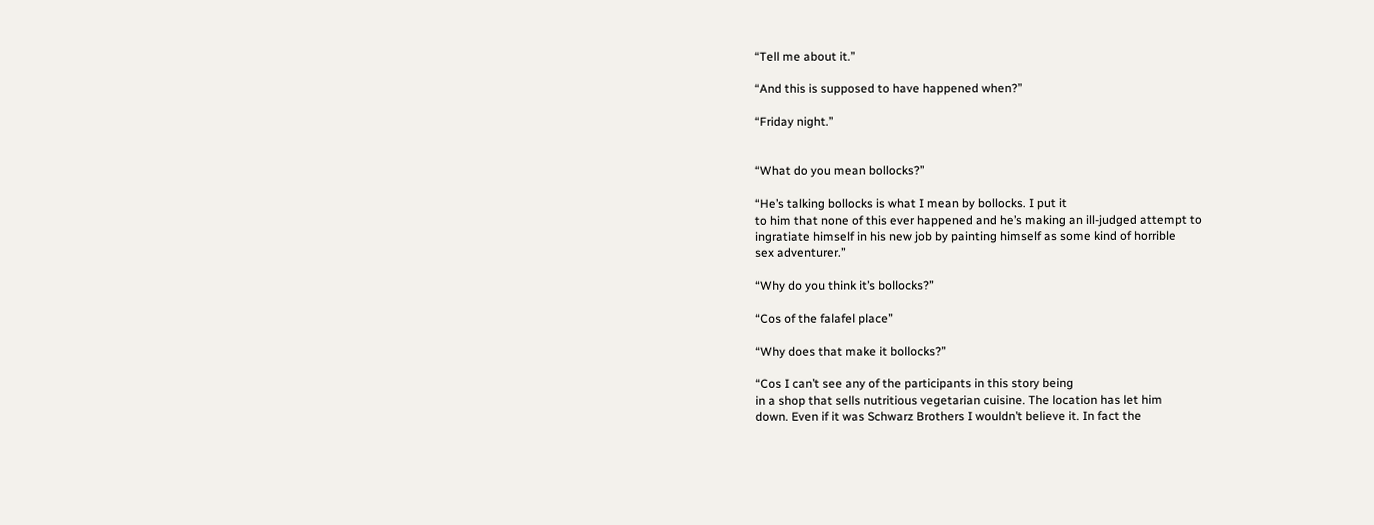“Tell me about it.”

“And this is supposed to have happened when?”

“Friday night.”


“What do you mean bollocks?”

“He’s talking bollocks is what I mean by bollocks. I put it
to him that none of this ever happened and he’s making an ill-judged attempt to
ingratiate himself in his new job by painting himself as some kind of horrible
sex adventurer.”

“Why do you think it’s bollocks?”

“Cos of the falafel place”

“Why does that make it bollocks?”

“Cos I can’t see any of the participants in this story being
in a shop that sells nutritious vegetarian cuisine. The location has let him
down. Even if it was Schwarz Brothers I wouldn’t believe it. In fact the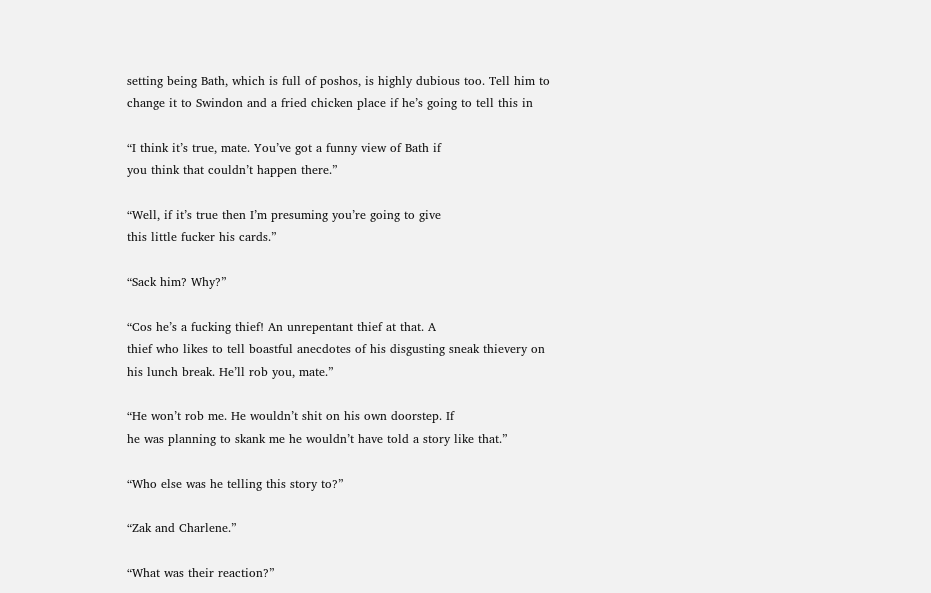setting being Bath, which is full of poshos, is highly dubious too. Tell him to
change it to Swindon and a fried chicken place if he’s going to tell this in

“I think it’s true, mate. You’ve got a funny view of Bath if
you think that couldn’t happen there.”

“Well, if it’s true then I’m presuming you’re going to give
this little fucker his cards.”

“Sack him? Why?”

“Cos he’s a fucking thief! An unrepentant thief at that. A
thief who likes to tell boastful anecdotes of his disgusting sneak thievery on
his lunch break. He’ll rob you, mate.”

“He won’t rob me. He wouldn’t shit on his own doorstep. If
he was planning to skank me he wouldn’t have told a story like that.”

“Who else was he telling this story to?”

“Zak and Charlene.”

“What was their reaction?”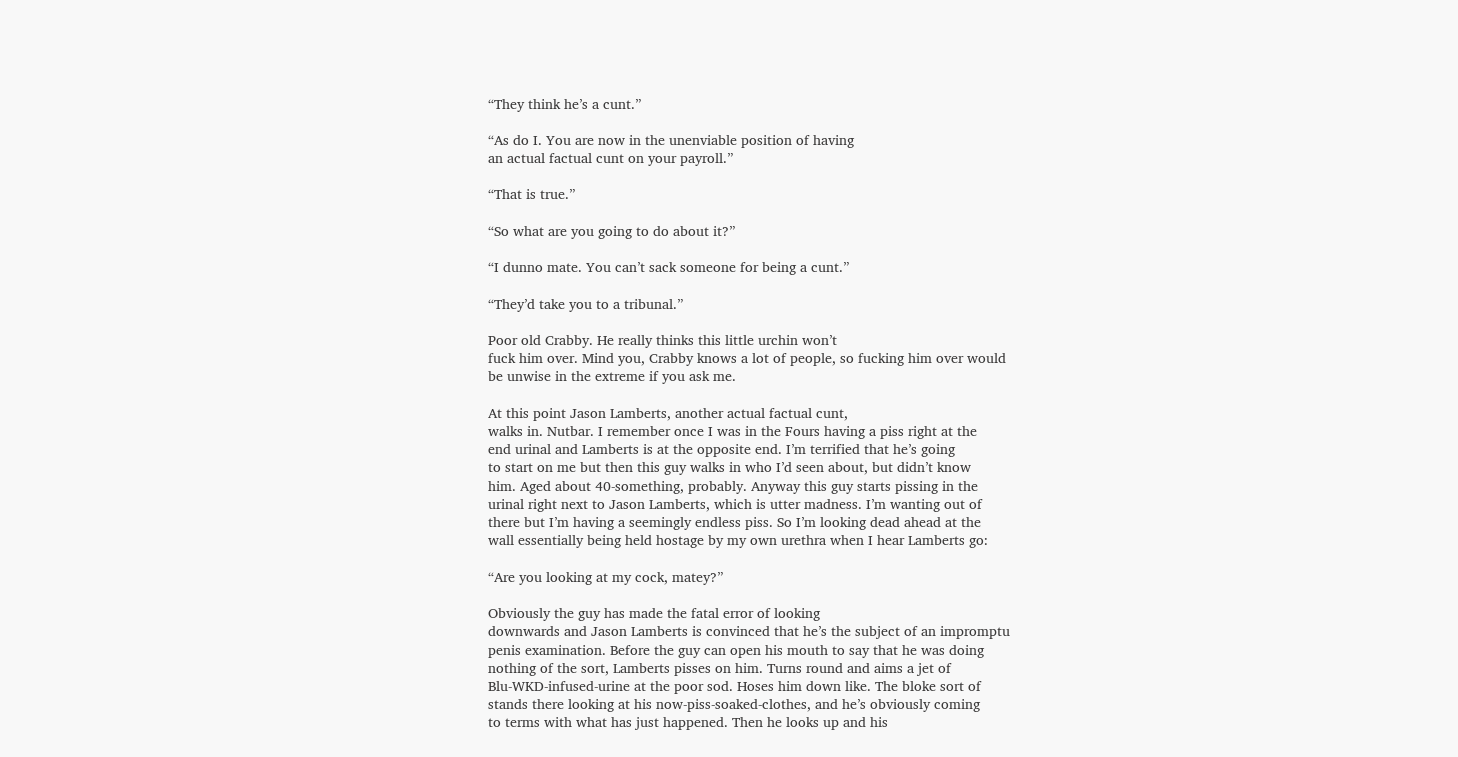“They think he’s a cunt.”

“As do I. You are now in the unenviable position of having
an actual factual cunt on your payroll.”

“That is true.”

“So what are you going to do about it?”

“I dunno mate. You can’t sack someone for being a cunt.”

“They’d take you to a tribunal.”

Poor old Crabby. He really thinks this little urchin won’t
fuck him over. Mind you, Crabby knows a lot of people, so fucking him over would
be unwise in the extreme if you ask me.

At this point Jason Lamberts, another actual factual cunt,
walks in. Nutbar. I remember once I was in the Fours having a piss right at the
end urinal and Lamberts is at the opposite end. I’m terrified that he’s going
to start on me but then this guy walks in who I’d seen about, but didn’t know
him. Aged about 40-something, probably. Anyway this guy starts pissing in the
urinal right next to Jason Lamberts, which is utter madness. I’m wanting out of
there but I’m having a seemingly endless piss. So I’m looking dead ahead at the
wall essentially being held hostage by my own urethra when I hear Lamberts go:

“Are you looking at my cock, matey?”

Obviously the guy has made the fatal error of looking
downwards and Jason Lamberts is convinced that he’s the subject of an impromptu
penis examination. Before the guy can open his mouth to say that he was doing
nothing of the sort, Lamberts pisses on him. Turns round and aims a jet of
Blu-WKD-infused-urine at the poor sod. Hoses him down like. The bloke sort of
stands there looking at his now-piss-soaked-clothes, and he’s obviously coming
to terms with what has just happened. Then he looks up and his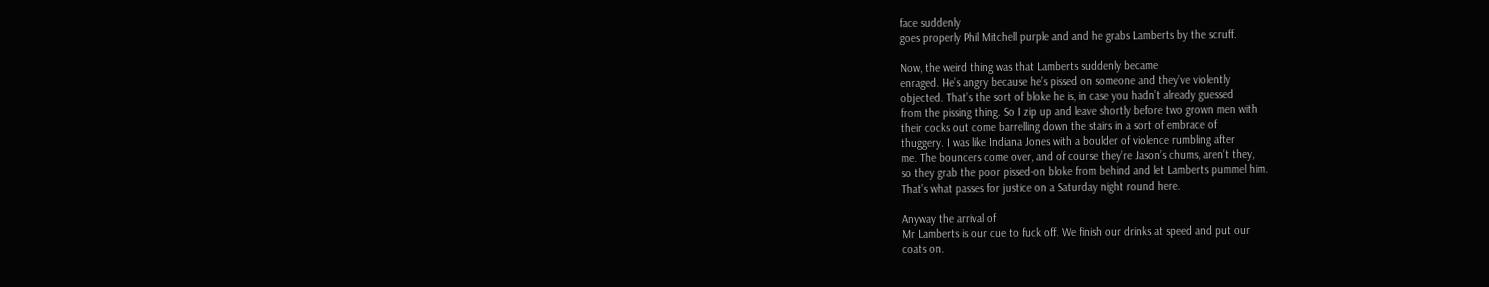face suddenly
goes properly Phil Mitchell purple and and he grabs Lamberts by the scruff.

Now, the weird thing was that Lamberts suddenly became
enraged. He’s angry because he’s pissed on someone and they’ve violently
objected. That’s the sort of bloke he is, in case you hadn’t already guessed
from the pissing thing. So I zip up and leave shortly before two grown men with
their cocks out come barrelling down the stairs in a sort of embrace of
thuggery. I was like Indiana Jones with a boulder of violence rumbling after
me. The bouncers come over, and of course they’re Jason’s chums, aren’t they,
so they grab the poor pissed-on bloke from behind and let Lamberts pummel him.
That’s what passes for justice on a Saturday night round here.

Anyway the arrival of
Mr Lamberts is our cue to fuck off. We finish our drinks at speed and put our
coats on.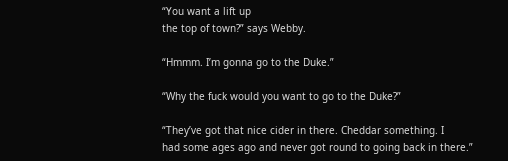“You want a lift up
the top of town?” says Webby.

“Hmmm. I’m gonna go to the Duke.”

“Why the fuck would you want to go to the Duke?”

“They’ve got that nice cider in there. Cheddar something. I
had some ages ago and never got round to going back in there.”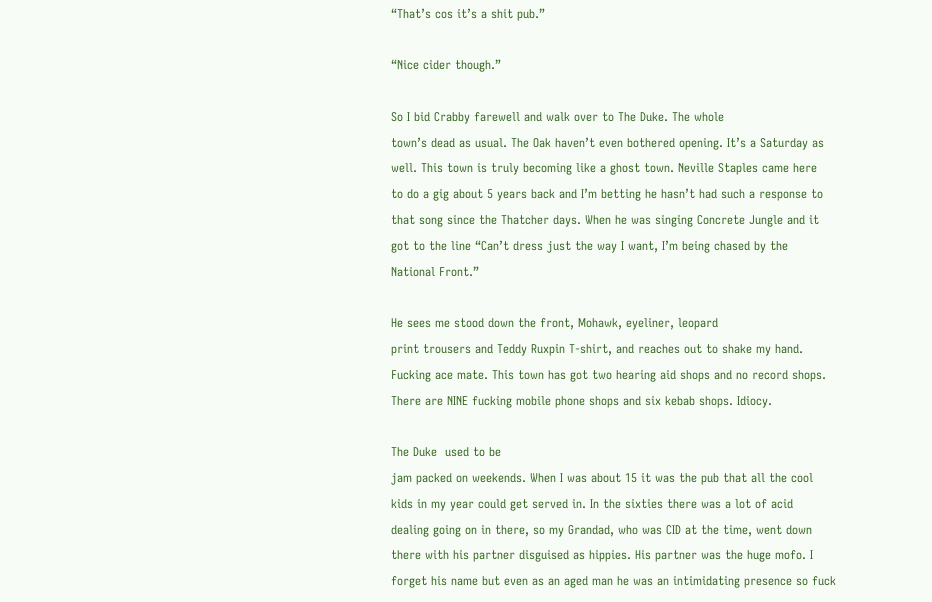“That’s cos it’s a shit pub.”

“Nice cider though.”

So I bid Crabby farewell and walk over to The Duke. The whole
town’s dead as usual. The Oak haven’t even bothered opening. It’s a Saturday as
well. This town is truly becoming like a ghost town. Neville Staples came here
to do a gig about 5 years back and I’m betting he hasn’t had such a response to
that song since the Thatcher days. When he was singing Concrete Jungle and it
got to the line “Can’t dress just the way I want, I’m being chased by the
National Front.”

He sees me stood down the front, Mohawk, eyeliner, leopard
print trousers and Teddy Ruxpin T-shirt, and reaches out to shake my hand.
Fucking ace mate. This town has got two hearing aid shops and no record shops.
There are NINE fucking mobile phone shops and six kebab shops. Idiocy.

The Duke  used to be
jam packed on weekends. When I was about 15 it was the pub that all the cool
kids in my year could get served in. In the sixties there was a lot of acid
dealing going on in there, so my Grandad, who was CID at the time, went down
there with his partner disguised as hippies. His partner was the huge mofo. I
forget his name but even as an aged man he was an intimidating presence so fuck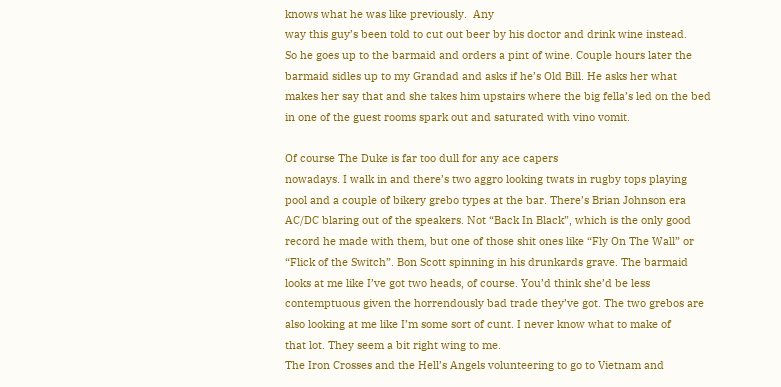knows what he was like previously.  Any
way this guy’s been told to cut out beer by his doctor and drink wine instead.
So he goes up to the barmaid and orders a pint of wine. Couple hours later the
barmaid sidles up to my Grandad and asks if he’s Old Bill. He asks her what
makes her say that and she takes him upstairs where the big fella’s led on the bed
in one of the guest rooms spark out and saturated with vino vomit.

Of course The Duke is far too dull for any ace capers
nowadays. I walk in and there’s two aggro looking twats in rugby tops playing
pool and a couple of bikery grebo types at the bar. There’s Brian Johnson era
AC/DC blaring out of the speakers. Not “Back In Black”, which is the only good
record he made with them, but one of those shit ones like “Fly On The Wall” or
“Flick of the Switch”. Bon Scott spinning in his drunkards grave. The barmaid
looks at me like I’ve got two heads, of course. You’d think she’d be less
contemptuous given the horrendously bad trade they’ve got. The two grebos are
also looking at me like I’m some sort of cunt. I never know what to make of
that lot. They seem a bit right wing to me.
The Iron Crosses and the Hell’s Angels volunteering to go to Vietnam and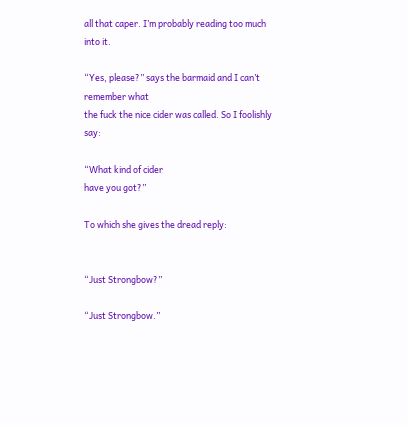all that caper. I’m probably reading too much into it.

“Yes, please?” says the barmaid and I can’t remember what
the fuck the nice cider was called. So I foolishly say:

“What kind of cider
have you got?”

To which she gives the dread reply:


“Just Strongbow?”

“Just Strongbow.”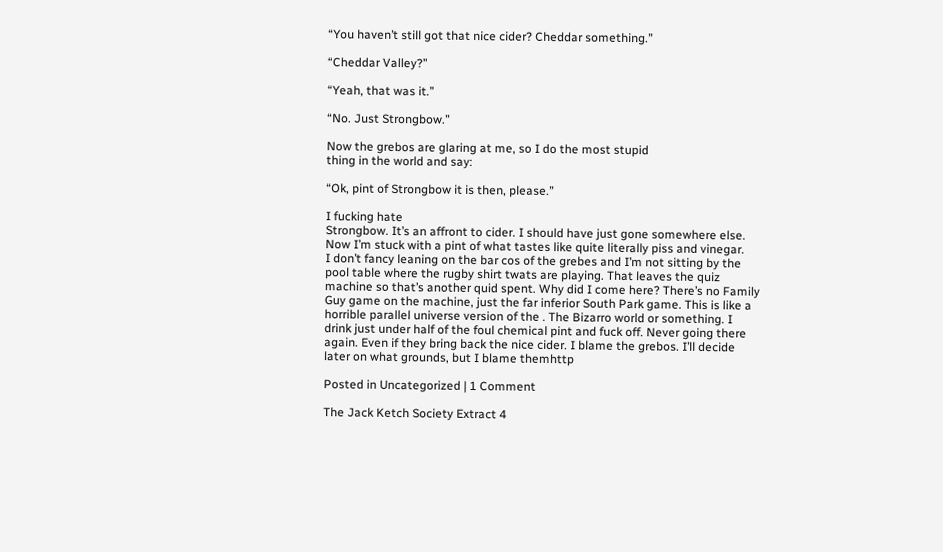“You haven’t still got that nice cider? Cheddar something.”

“Cheddar Valley?”

“Yeah, that was it.”

“No. Just Strongbow.”

Now the grebos are glaring at me, so I do the most stupid
thing in the world and say:

“Ok, pint of Strongbow it is then, please.”

I fucking hate
Strongbow. It’s an affront to cider. I should have just gone somewhere else.
Now I’m stuck with a pint of what tastes like quite literally piss and vinegar.
I don’t fancy leaning on the bar cos of the grebes and I’m not sitting by the
pool table where the rugby shirt twats are playing. That leaves the quiz
machine so that’s another quid spent. Why did I come here? There’s no Family
Guy game on the machine, just the far inferior South Park game. This is like a
horrible parallel universe version of the . The Bizarro world or something. I
drink just under half of the foul chemical pint and fuck off. Never going there
again. Even if they bring back the nice cider. I blame the grebos. I’ll decide
later on what grounds, but I blame themhttp

Posted in Uncategorized | 1 Comment

The Jack Ketch Society Extract 4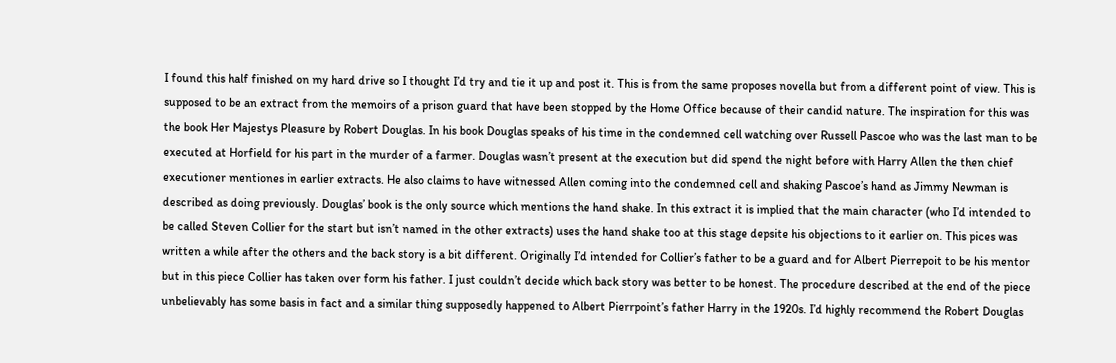I found this half finished on my hard drive so I thought I’d try and tie it up and post it. This is from the same proposes novella but from a different point of view. This is supposed to be an extract from the memoirs of a prison guard that have been stopped by the Home Office because of their candid nature. The inspiration for this was the book Her Majestys Pleasure by Robert Douglas. In his book Douglas speaks of his time in the condemned cell watching over Russell Pascoe who was the last man to be executed at Horfield for his part in the murder of a farmer. Douglas wasn’t present at the execution but did spend the night before with Harry Allen the then chief executioner mentiones in earlier extracts. He also claims to have witnessed Allen coming into the condemned cell and shaking Pascoe’s hand as Jimmy Newman is described as doing previously. Douglas’ book is the only source which mentions the hand shake. In this extract it is implied that the main character (who I’d intended to be called Steven Collier for the start but isn’t named in the other extracts) uses the hand shake too at this stage depsite his objections to it earlier on. This pices was written a while after the others and the back story is a bit different. Originally I’d intended for Collier’s father to be a guard and for Albert Pierrepoit to be his mentor but in this piece Collier has taken over form his father. I just couldn’t decide which back story was better to be honest. The procedure described at the end of the piece unbelievably has some basis in fact and a similar thing supposedly happened to Albert Pierrpoint’s father Harry in the 1920s. I’d highly recommend the Robert Douglas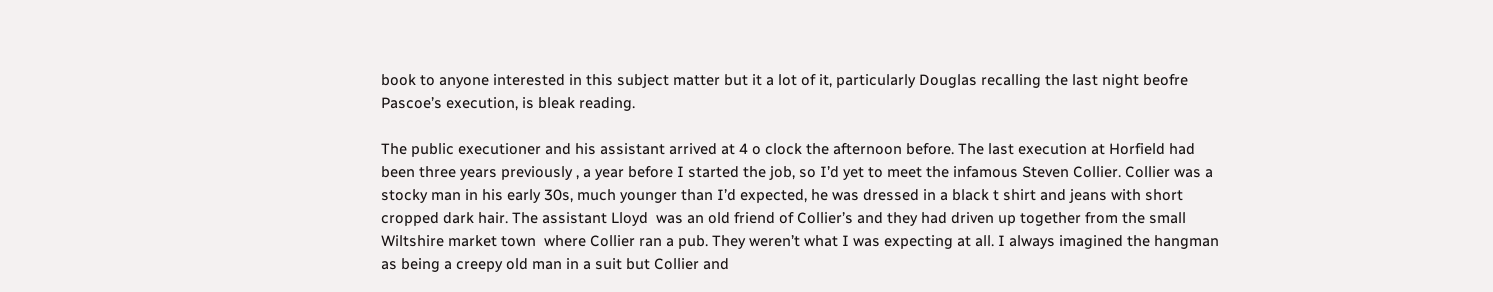book to anyone interested in this subject matter but it a lot of it, particularly Douglas recalling the last night beofre Pascoe’s execution, is bleak reading.

The public executioner and his assistant arrived at 4 o clock the afternoon before. The last execution at Horfield had been three years previously , a year before I started the job, so I’d yet to meet the infamous Steven Collier. Collier was a stocky man in his early 30s, much younger than I’d expected, he was dressed in a black t shirt and jeans with short cropped dark hair. The assistant Lloyd  was an old friend of Collier’s and they had driven up together from the small Wiltshire market town  where Collier ran a pub. They weren’t what I was expecting at all. I always imagined the hangman as being a creepy old man in a suit but Collier and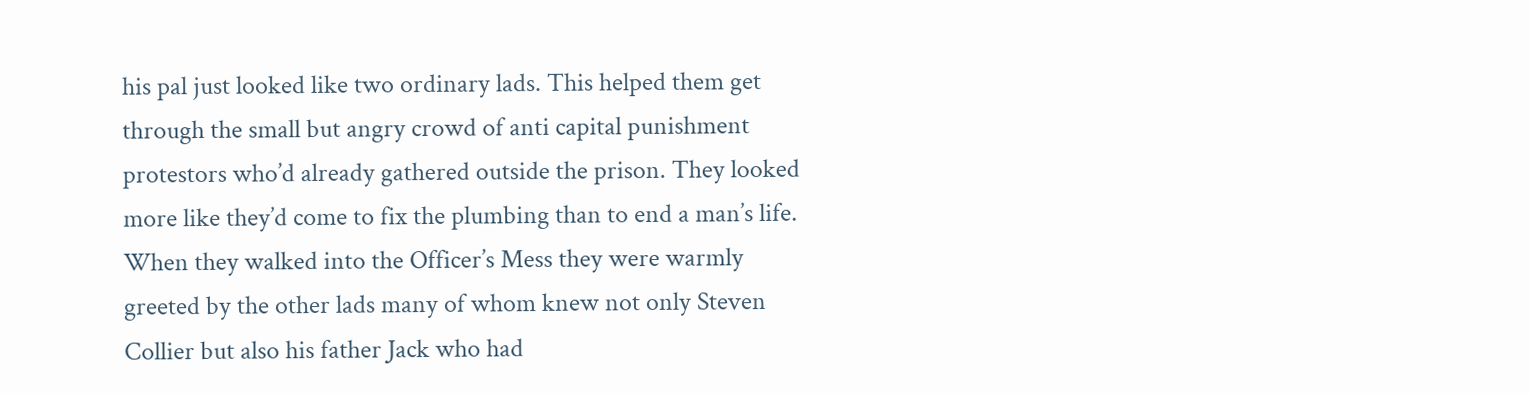his pal just looked like two ordinary lads. This helped them get through the small but angry crowd of anti capital punishment protestors who’d already gathered outside the prison. They looked more like they’d come to fix the plumbing than to end a man’s life. When they walked into the Officer’s Mess they were warmly greeted by the other lads many of whom knew not only Steven Collier but also his father Jack who had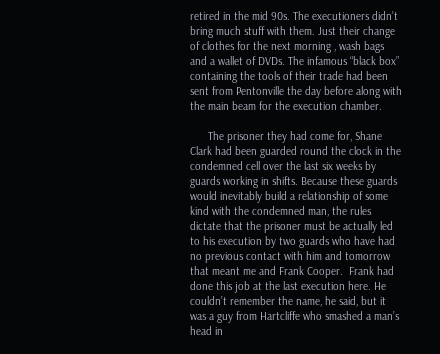retired in the mid 90s. The executioners didn’t bring much stuff with them. Just their change of clothes for the next morning , wash bags and a wallet of DVDs. The infamous “black box” containing the tools of their trade had been sent from Pentonville the day before along with the main beam for the execution chamber.

      The prisoner they had come for, Shane Clark had been guarded round the clock in the condemned cell over the last six weeks by guards working in shifts. Because these guards would inevitably build a relationship of some kind with the condemned man, the rules dictate that the prisoner must be actually led to his execution by two guards who have had no previous contact with him and tomorrow that meant me and Frank Cooper.  Frank had done this job at the last execution here. He couldn’t remember the name, he said, but it was a guy from Hartcliffe who smashed a man’s head in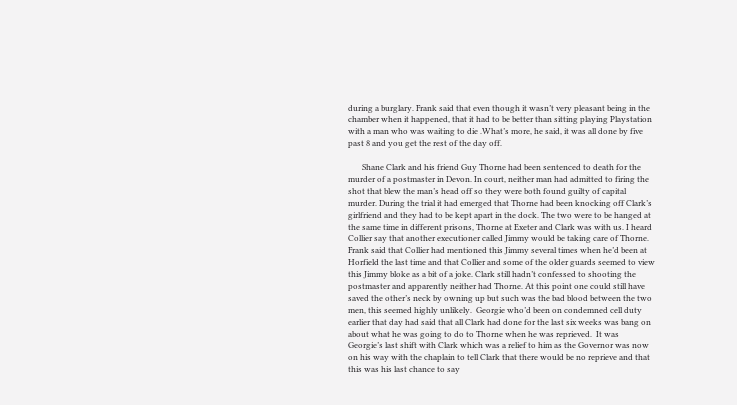during a burglary. Frank said that even though it wasn’t very pleasant being in the chamber when it happened, that it had to be better than sitting playing Playstation with a man who was waiting to die .What’s more, he said, it was all done by five past 8 and you get the rest of the day off.

       Shane Clark and his friend Guy Thorne had been sentenced to death for the murder of a postmaster in Devon. In court, neither man had admitted to firing the shot that blew the man’s head off so they were both found guilty of capital murder. During the trial it had emerged that Thorne had been knocking off Clark’s girlfriend and they had to be kept apart in the dock. The two were to be hanged at the same time in different prisons, Thorne at Exeter and Clark was with us. I heard Collier say that another executioner called Jimmy would be taking care of Thorne.  Frank said that Collier had mentioned this Jimmy several times when he’d been at Horfield the last time and that Collier and some of the older guards seemed to view this Jimmy bloke as a bit of a joke. Clark still hadn’t confessed to shooting the postmaster and apparently neither had Thorne. At this point one could still have saved the other’s neck by owning up but such was the bad blood between the two men, this seemed highly unlikely.  Georgie who’d been on condemned cell duty earlier that day had said that all Clark had done for the last six weeks was bang on about what he was going to do to Thorne when he was reprieved.  It was Georgie’s last shift with Clark which was a relief to him as the Governor was now on his way with the chaplain to tell Clark that there would be no reprieve and that this was his last chance to say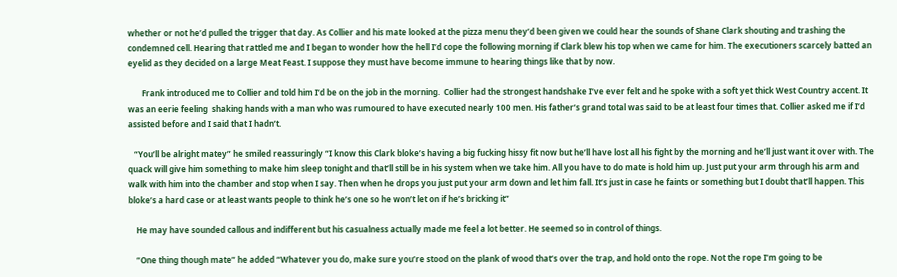whether or not he’d pulled the trigger that day. As Collier and his mate looked at the pizza menu they’d been given we could hear the sounds of Shane Clark shouting and trashing the condemned cell. Hearing that rattled me and I began to wonder how the hell I’d cope the following morning if Clark blew his top when we came for him. The executioners scarcely batted an eyelid as they decided on a large Meat Feast. I suppose they must have become immune to hearing things like that by now.

       Frank introduced me to Collier and told him I’d be on the job in the morning.  Collier had the strongest handshake I’ve ever felt and he spoke with a soft yet thick West Country accent. It was an eerie feeling  shaking hands with a man who was rumoured to have executed nearly 100 men. His father’s grand total was said to be at least four times that. Collier asked me if I’d assisted before and I said that I hadn’t.

   “You’ll be alright matey” he smiled reassuringly “I know this Clark bloke’s having a big fucking hissy fit now but he’ll have lost all his fight by the morning and he’ll just want it over with. The quack will give him something to make him sleep tonight and that’ll still be in his system when we take him. All you have to do mate is hold him up. Just put your arm through his arm and walk with him into the chamber and stop when I say. Then when he drops you just put your arm down and let him fall. It’s just in case he faints or something but I doubt that’ll happen. This bloke’s a hard case or at least wants people to think he’s one so he won’t let on if he’s bricking it”

    He may have sounded callous and indifferent but his casualness actually made me feel a lot better. He seemed so in control of things.

    “One thing though mate” he added “Whatever you do, make sure you’re stood on the plank of wood that’s over the trap, and hold onto the rope. Not the rope I’m going to be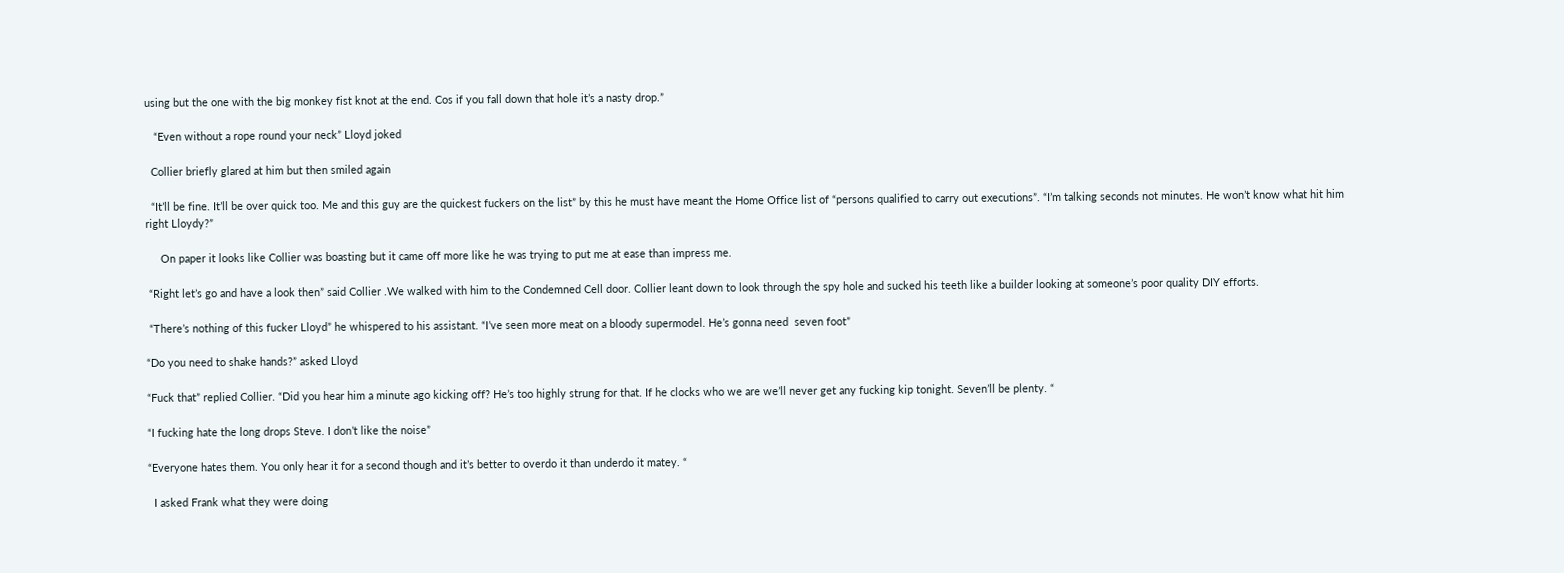using but the one with the big monkey fist knot at the end. Cos if you fall down that hole it’s a nasty drop.”

   “Even without a rope round your neck” Lloyd joked

  Collier briefly glared at him but then smiled again

  “It’ll be fine. It’ll be over quick too. Me and this guy are the quickest fuckers on the list” by this he must have meant the Home Office list of “persons qualified to carry out executions”. “I’m talking seconds not minutes. He won’t know what hit him right Lloydy?”

     On paper it looks like Collier was boasting but it came off more like he was trying to put me at ease than impress me.

 “Right let’s go and have a look then” said Collier .We walked with him to the Condemned Cell door. Collier leant down to look through the spy hole and sucked his teeth like a builder looking at someone’s poor quality DIY efforts.

 “There’s nothing of this fucker Lloyd” he whispered to his assistant. “I’ve seen more meat on a bloody supermodel. He’s gonna need  seven foot”

“Do you need to shake hands?” asked Lloyd

“Fuck that” replied Collier. “Did you hear him a minute ago kicking off? He’s too highly strung for that. If he clocks who we are we’ll never get any fucking kip tonight. Seven’ll be plenty. “

“I fucking hate the long drops Steve. I don’t like the noise”

“Everyone hates them. You only hear it for a second though and it’s better to overdo it than underdo it matey. “

  I asked Frank what they were doing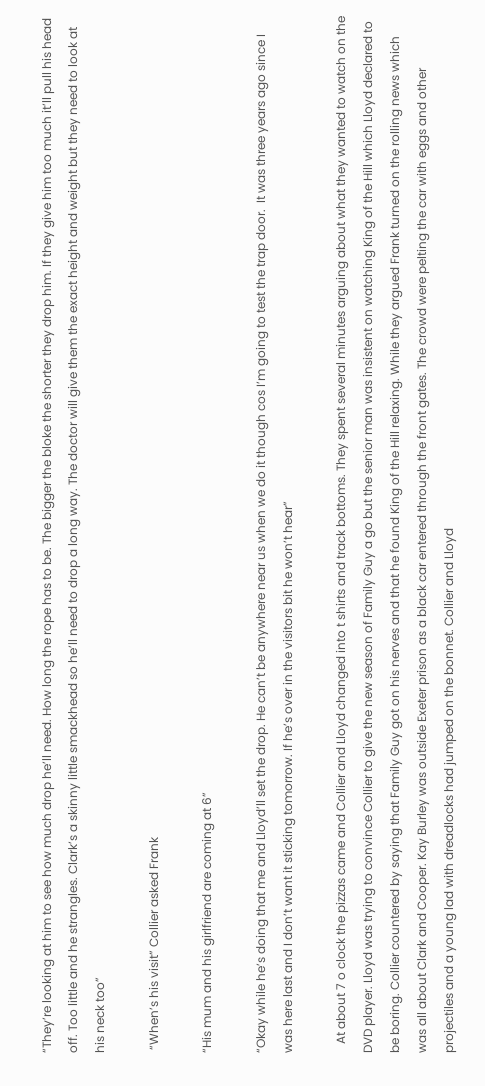“They’re looking at him to see how much drop he’ll need. How long the rope has to be. The bigger the bloke the shorter they drop him. If they give him too much it’ll pull his head off. Too little and he strangles. Clark’s a skinny little smackhead so he’ll need to drop a long way. The doctor will give them the exact height and weight but they need to look at his neck too”

 “When’s his visit” Collier asked Frank

“His mum and his girlfriend are coming at 6”

“Okay while he’s doing that me and Lloyd’ll set the drop. He can’t be anywhere near us when we do it though cos I’m going to test the trap door.  It was three years ago since I was here last and I don’t want it sticking tomorrow. If he’s over in the visitors bit he won’t hear”

   At about 7 o clock the pizzas came and Collier and Lloyd changed into t shirts and track bottoms. They spent several minutes arguing about what they wanted to watch on the DVD player. Lloyd was trying to convince Collier to give the new season of Family Guy a go but the senior man was insistent on watching King of the Hill which Lloyd declared to be boring. Collier countered by saying that Family Guy got on his nerves and that he found King of the Hill relaxing. While they argued Frank turned on the rolling news which was all about Clark and Cooper. Kay Burley was outside Exeter prison as a black car entered through the front gates. The crowd were pelting the car with eggs and other projectiles and a young lad with dreadlocks had jumped on the bonnet. Collier and Lloyd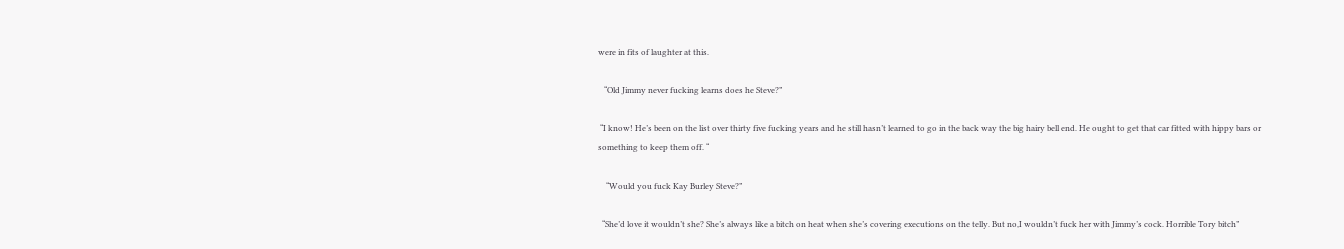were in fits of laughter at this.

   “Old Jimmy never fucking learns does he Steve?”

 “I know! He’s been on the list over thirty five fucking years and he still hasn’t learned to go in the back way the big hairy bell end. He ought to get that car fitted with hippy bars or something to keep them off. “

    “Would you fuck Kay Burley Steve?”

  “She’d love it wouldn’t she? She’s always like a bitch on heat when she’s covering executions on the telly. But no,I wouldn’t fuck her with Jimmy’s cock. Horrible Tory bitch”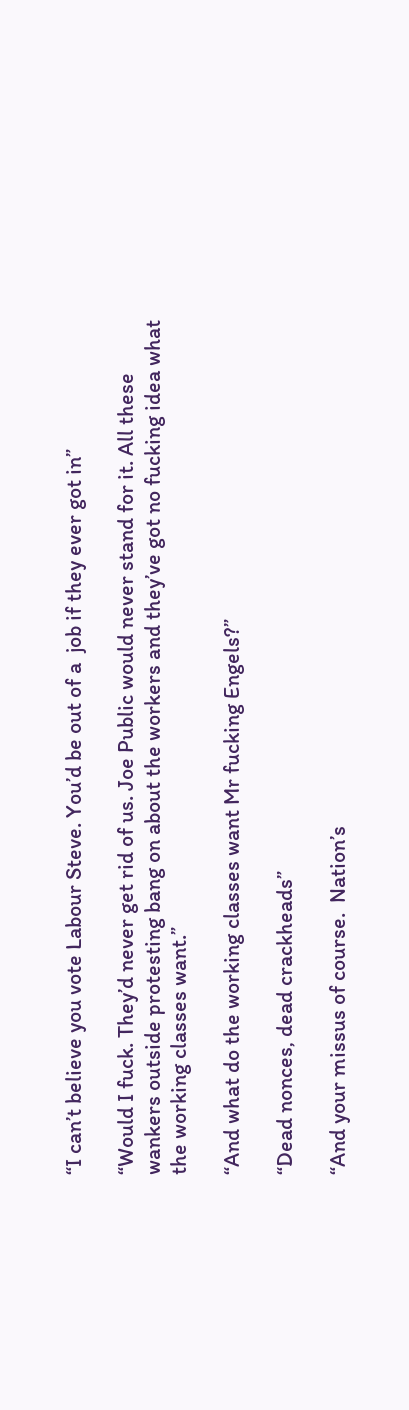“I can’t believe you vote Labour Steve. You’d be out of a  job if they ever got in”

“Would I fuck. They’d never get rid of us. Joe Public would never stand for it. All these wankers outside protesting bang on about the workers and they’ve got no fucking idea what the working classes want.”

“And what do the working classes want Mr fucking Engels?”

“Dead nonces, dead crackheads”

“And your missus of course.  Nation’s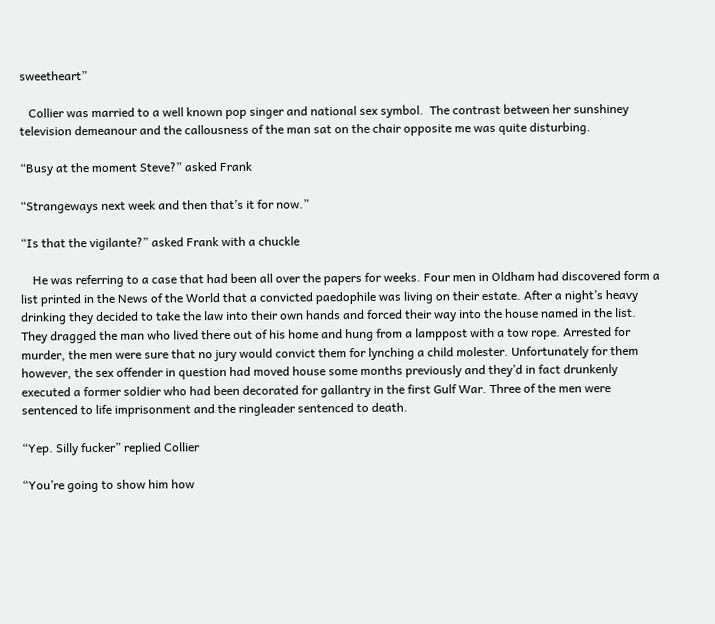sweetheart”

   Collier was married to a well known pop singer and national sex symbol.  The contrast between her sunshiney television demeanour and the callousness of the man sat on the chair opposite me was quite disturbing.

“Busy at the moment Steve?” asked Frank

“Strangeways next week and then that’s it for now.”

“Is that the vigilante?” asked Frank with a chuckle

    He was referring to a case that had been all over the papers for weeks. Four men in Oldham had discovered form a list printed in the News of the World that a convicted paedophile was living on their estate. After a night’s heavy drinking they decided to take the law into their own hands and forced their way into the house named in the list. They dragged the man who lived there out of his home and hung from a lamppost with a tow rope. Arrested for murder, the men were sure that no jury would convict them for lynching a child molester. Unfortunately for them however, the sex offender in question had moved house some months previously and they’d in fact drunkenly executed a former soldier who had been decorated for gallantry in the first Gulf War. Three of the men were sentenced to life imprisonment and the ringleader sentenced to death.

“Yep. Silly fucker” replied Collier

“You’re going to show him how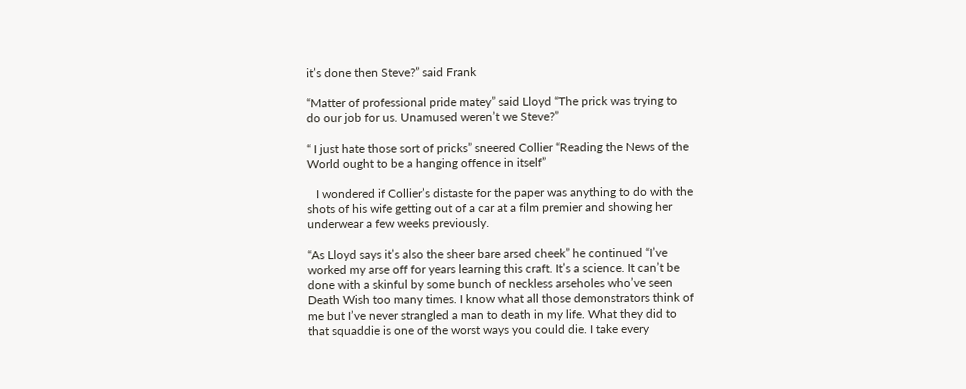it’s done then Steve?” said Frank

“Matter of professional pride matey” said Lloyd “The prick was trying to do our job for us. Unamused weren’t we Steve?”

“ I just hate those sort of pricks” sneered Collier “Reading the News of the World ought to be a hanging offence in itself”

   I wondered if Collier’s distaste for the paper was anything to do with the shots of his wife getting out of a car at a film premier and showing her underwear a few weeks previously.

“As Lloyd says it’s also the sheer bare arsed cheek” he continued “I’ve worked my arse off for years learning this craft. It’s a science. It can’t be done with a skinful by some bunch of neckless arseholes who’ve seen Death Wish too many times. I know what all those demonstrators think of me but I’ve never strangled a man to death in my life. What they did to that squaddie is one of the worst ways you could die. I take every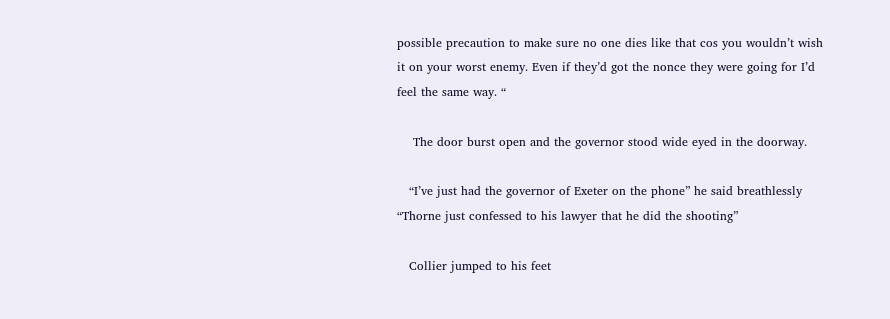possible precaution to make sure no one dies like that cos you wouldn’t wish it on your worst enemy. Even if they’d got the nonce they were going for I’d feel the same way. “

    The door burst open and the governor stood wide eyed in the doorway.

   “I’ve just had the governor of Exeter on the phone” he said breathlessly  “Thorne just confessed to his lawyer that he did the shooting”

   Collier jumped to his feet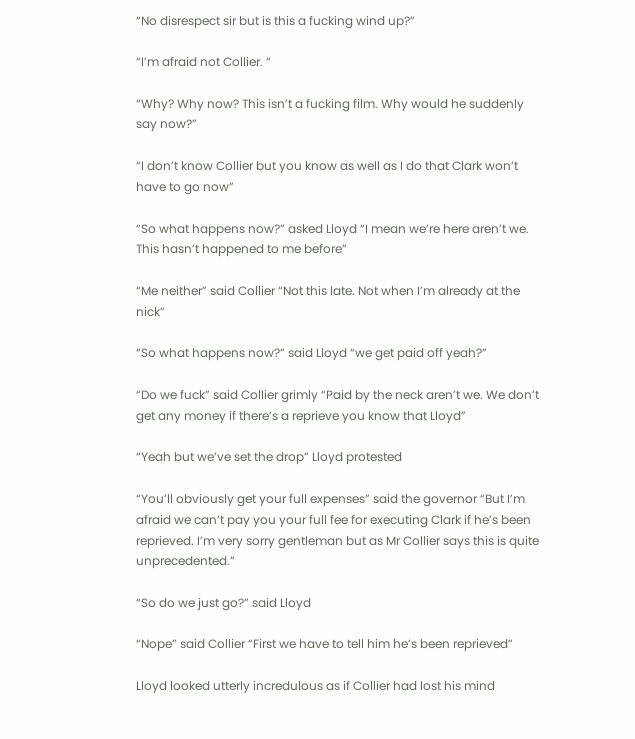“No disrespect sir but is this a fucking wind up?”

“I’m afraid not Collier. “

“Why? Why now? This isn’t a fucking film. Why would he suddenly say now?”

“I don’t know Collier but you know as well as I do that Clark won’t have to go now”

“So what happens now?” asked Lloyd “I mean we’re here aren’t we. This hasn’t happened to me before”

“Me neither” said Collier “Not this late. Not when I’m already at the nick”

“So what happens now?” said Lloyd “we get paid off yeah?”

“Do we fuck” said Collier grimly “Paid by the neck aren’t we. We don’t get any money if there’s a reprieve you know that Lloyd”

“Yeah but we’ve set the drop” Lloyd protested

“You’ll obviously get your full expenses” said the governor “But I’m afraid we can’t pay you your full fee for executing Clark if he’s been reprieved. I’m very sorry gentleman but as Mr Collier says this is quite unprecedented.”

“So do we just go?” said Lloyd

“Nope” said Collier “First we have to tell him he’s been reprieved”

Lloyd looked utterly incredulous as if Collier had lost his mind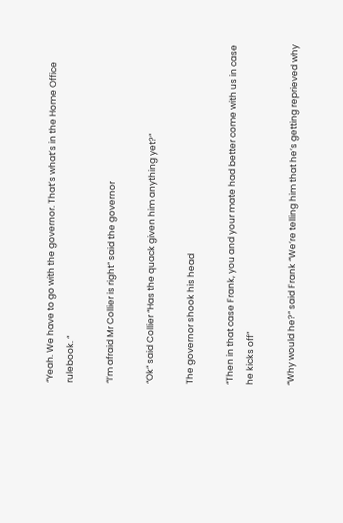“Yeah. We have to go with the governor. That’s what’s in the Home Office rulebook. “

“I’m afraid Mr Collier is right” said the governor

“Ok” said Collier “Has the quack given him anything yet?”

The governor shook his head

“Then in that case Frank, you and your mate had better come with us in case he kicks off”

“Why would he?” said Frank “We’re telling him that he’s getting reprieved why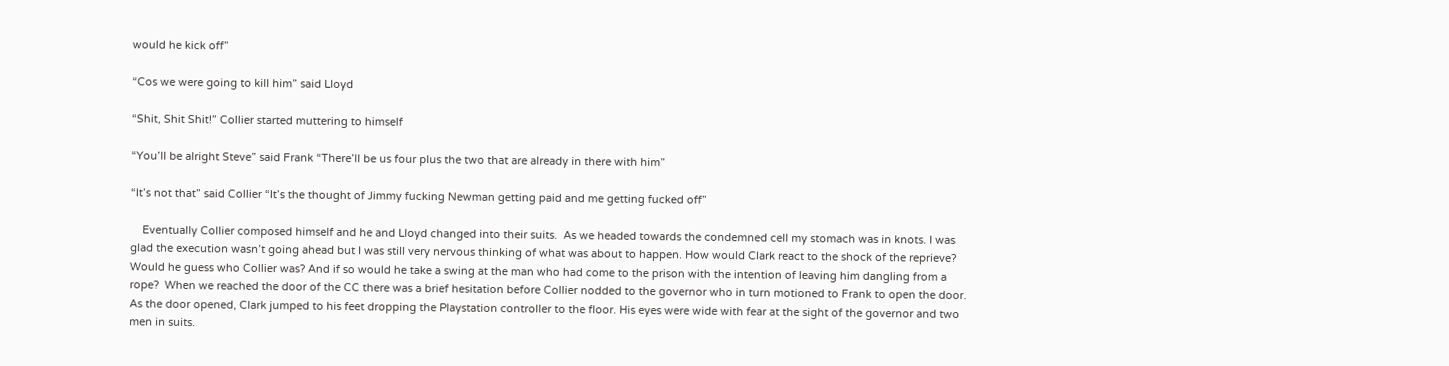would he kick off”

“Cos we were going to kill him” said Lloyd

“Shit, Shit Shit!” Collier started muttering to himself

“You’ll be alright Steve” said Frank “There’ll be us four plus the two that are already in there with him”

“It’s not that” said Collier “It’s the thought of Jimmy fucking Newman getting paid and me getting fucked off”

    Eventually Collier composed himself and he and Lloyd changed into their suits.  As we headed towards the condemned cell my stomach was in knots. I was glad the execution wasn’t going ahead but I was still very nervous thinking of what was about to happen. How would Clark react to the shock of the reprieve? Would he guess who Collier was? And if so would he take a swing at the man who had come to the prison with the intention of leaving him dangling from a rope?  When we reached the door of the CC there was a brief hesitation before Collier nodded to the governor who in turn motioned to Frank to open the door. As the door opened, Clark jumped to his feet dropping the Playstation controller to the floor. His eyes were wide with fear at the sight of the governor and two men in suits.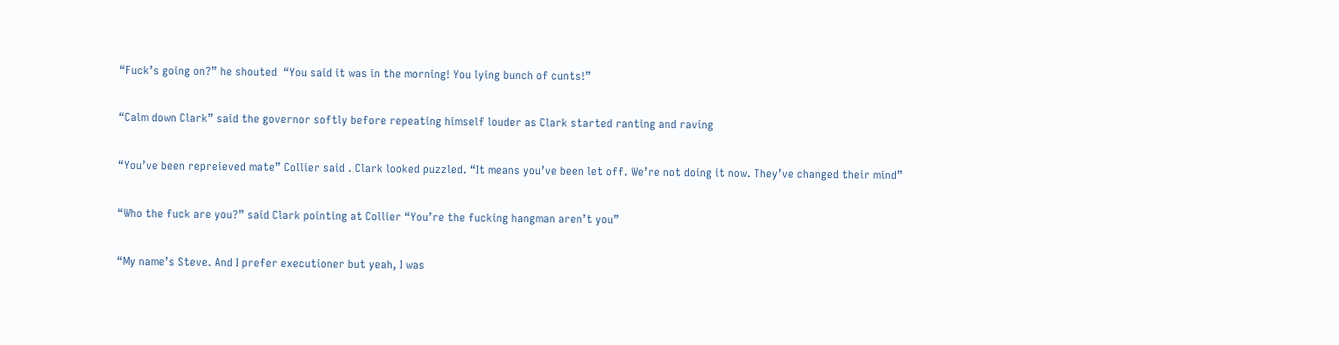“Fuck’s going on?” he shouted  “You said it was in the morning! You lying bunch of cunts!”

“Calm down Clark” said the governor softly before repeating himself louder as Clark started ranting and raving

“You’ve been repreieved mate” Collier said . Clark looked puzzled. “It means you’ve been let off. We’re not doing it now. They’ve changed their mind”

“Who the fuck are you?” said Clark pointing at Collier “You’re the fucking hangman aren’t you”

“My name’s Steve. And I prefer executioner but yeah, I was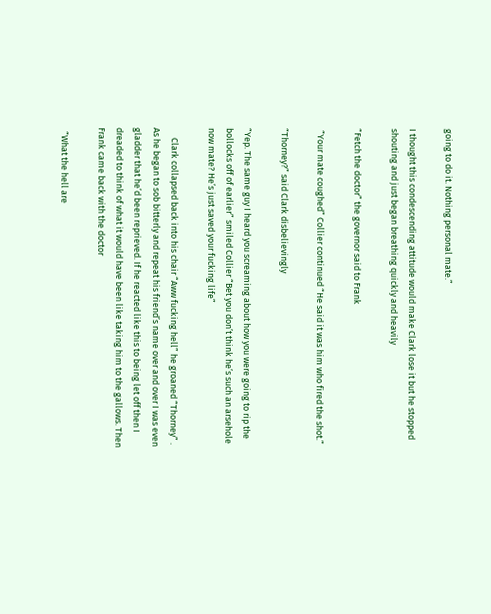going to do it. Nothing personal mate.”

I thought this condescending attitude would make Clark lose it but he stopped shouting and just began breathing quickly and heavily

“Fetch the doctor” the governor said to Frank

 “Your mate coughed” Collier continued “He said it was him who fired the shot.”

“Thorney?” said Clark disbelievingly

“Yep. The same guy I heard you screaming about how you were going to rip the bollocks off of earlier” smiled Collier “Bet you don’t think he’s such an arsehole now mate? He’s just saved your fucking life”

     Clark collapsed back into his chair “Aww fucking hell” he groaned “Thorney” . As he began to sob bitterly and repeat his friend’s name over and over I was even gladder that he’d been reprieved. If he reacted like this to being let off then I dreaded to think of what it would have been like taking him to the gallows. Then Frank came back with the doctor

  “What the hell are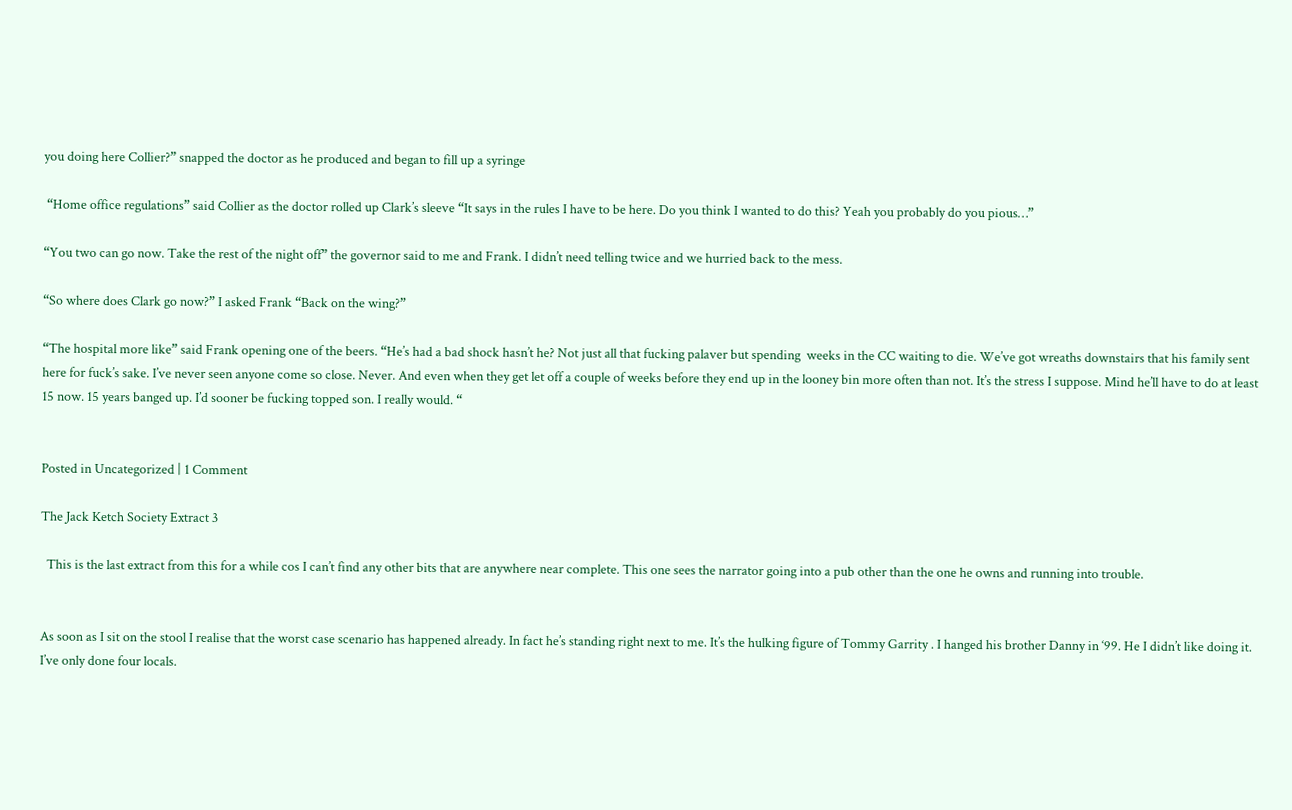you doing here Collier?” snapped the doctor as he produced and began to fill up a syringe

 “Home office regulations” said Collier as the doctor rolled up Clark’s sleeve “It says in the rules I have to be here. Do you think I wanted to do this? Yeah you probably do you pious…”

“You two can go now. Take the rest of the night off” the governor said to me and Frank. I didn’t need telling twice and we hurried back to the mess.

“So where does Clark go now?” I asked Frank “Back on the wing?”

“The hospital more like” said Frank opening one of the beers. “He’s had a bad shock hasn’t he? Not just all that fucking palaver but spending  weeks in the CC waiting to die. We’ve got wreaths downstairs that his family sent here for fuck’s sake. I’ve never seen anyone come so close. Never. And even when they get let off a couple of weeks before they end up in the looney bin more often than not. It’s the stress I suppose. Mind he’ll have to do at least 15 now. 15 years banged up. I’d sooner be fucking topped son. I really would. “


Posted in Uncategorized | 1 Comment

The Jack Ketch Society Extract 3

  This is the last extract from this for a while cos I can’t find any other bits that are anywhere near complete. This one sees the narrator going into a pub other than the one he owns and running into trouble.


As soon as I sit on the stool I realise that the worst case scenario has happened already. In fact he’s standing right next to me. It’s the hulking figure of Tommy Garrity . I hanged his brother Danny in ‘99. He I didn’t like doing it. I’ve only done four locals.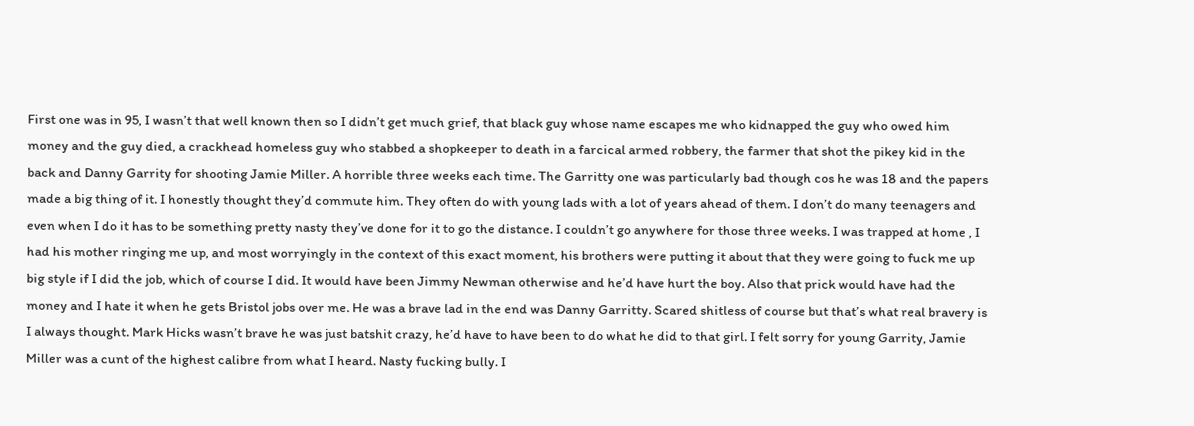First one was in 95, I wasn’t that well known then so I didn’t get much grief, that black guy whose name escapes me who kidnapped the guy who owed him money and the guy died, a crackhead homeless guy who stabbed a shopkeeper to death in a farcical armed robbery, the farmer that shot the pikey kid in the back and Danny Garrity for shooting Jamie Miller. A horrible three weeks each time. The Garritty one was particularly bad though cos he was 18 and the papers made a big thing of it. I honestly thought they’d commute him. They often do with young lads with a lot of years ahead of them. I don’t do many teenagers and even when I do it has to be something pretty nasty they’ve done for it to go the distance. I couldn’t go anywhere for those three weeks. I was trapped at home , I had his mother ringing me up, and most worryingly in the context of this exact moment, his brothers were putting it about that they were going to fuck me up big style if I did the job, which of course I did. It would have been Jimmy Newman otherwise and he’d have hurt the boy. Also that prick would have had the money and I hate it when he gets Bristol jobs over me. He was a brave lad in the end was Danny Garritty. Scared shitless of course but that’s what real bravery is I always thought. Mark Hicks wasn’t brave he was just batshit crazy, he’d have to have been to do what he did to that girl. I felt sorry for young Garrity, Jamie Miller was a cunt of the highest calibre from what I heard. Nasty fucking bully. I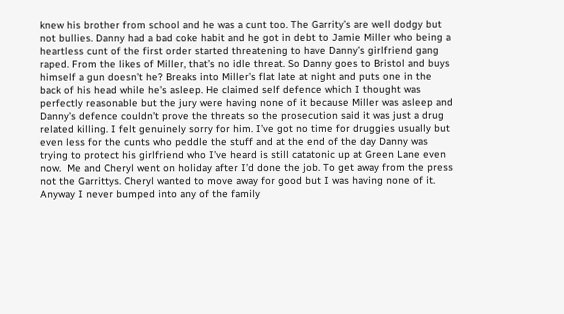knew his brother from school and he was a cunt too. The Garrity’s are well dodgy but not bullies. Danny had a bad coke habit and he got in debt to Jamie Miller who being a heartless cunt of the first order started threatening to have Danny’s girlfriend gang raped. From the likes of Miller, that’s no idle threat. So Danny goes to Bristol and buys himself a gun doesn’t he? Breaks into Miller’s flat late at night and puts one in the back of his head while he’s asleep. He claimed self defence which I thought was perfectly reasonable but the jury were having none of it because Miller was asleep and Danny’s defence couldn’t prove the threats so the prosecution said it was just a drug related killing. I felt genuinely sorry for him. I’ve got no time for druggies usually but even less for the cunts who peddle the stuff and at the end of the day Danny was trying to protect his girlfriend who I’ve heard is still catatonic up at Green Lane even now.  Me and Cheryl went on holiday after I’d done the job. To get away from the press not the Garrittys. Cheryl wanted to move away for good but I was having none of it. Anyway I never bumped into any of the family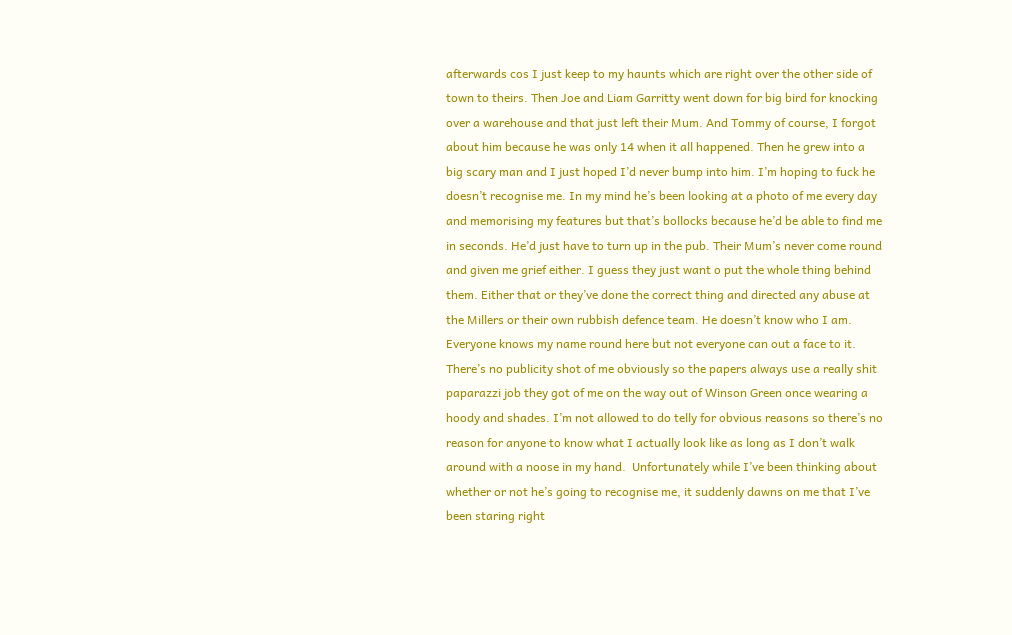afterwards cos I just keep to my haunts which are right over the other side of town to theirs. Then Joe and Liam Garritty went down for big bird for knocking over a warehouse and that just left their Mum. And Tommy of course, I forgot about him because he was only 14 when it all happened. Then he grew into a big scary man and I just hoped I’d never bump into him. I’m hoping to fuck he doesn’t recognise me. In my mind he’s been looking at a photo of me every day and memorising my features but that’s bollocks because he’d be able to find me in seconds. He’d just have to turn up in the pub. Their Mum’s never come round and given me grief either. I guess they just want o put the whole thing behind them. Either that or they’ve done the correct thing and directed any abuse at the Millers or their own rubbish defence team. He doesn’t know who I am. Everyone knows my name round here but not everyone can out a face to it. There’s no publicity shot of me obviously so the papers always use a really shit paparazzi job they got of me on the way out of Winson Green once wearing a hoody and shades. I’m not allowed to do telly for obvious reasons so there’s no reason for anyone to know what I actually look like as long as I don’t walk around with a noose in my hand.  Unfortunately while I’ve been thinking about whether or not he’s going to recognise me, it suddenly dawns on me that I’ve been staring right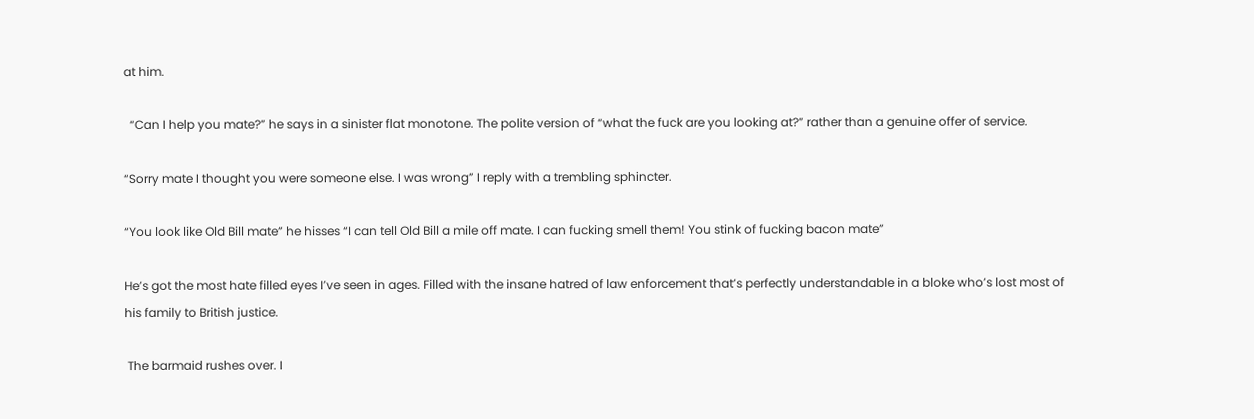at him.

  “Can I help you mate?” he says in a sinister flat monotone. The polite version of “what the fuck are you looking at?” rather than a genuine offer of service.

“Sorry mate I thought you were someone else. I was wrong” I reply with a trembling sphincter.

“You look like Old Bill mate” he hisses “I can tell Old Bill a mile off mate. I can fucking smell them! You stink of fucking bacon mate”

He’s got the most hate filled eyes I’ve seen in ages. Filled with the insane hatred of law enforcement that’s perfectly understandable in a bloke who’s lost most of his family to British justice.

 The barmaid rushes over. I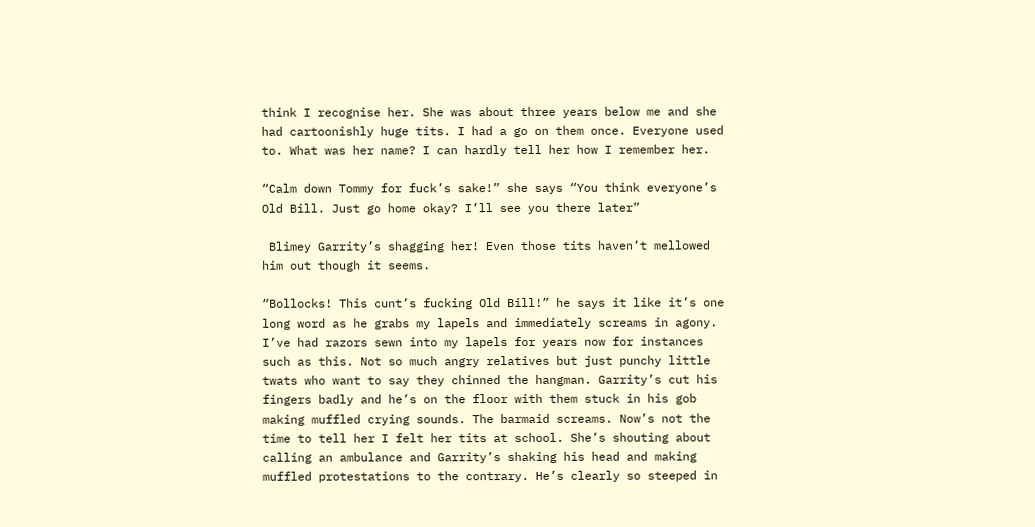think I recognise her. She was about three years below me and she had cartoonishly huge tits. I had a go on them once. Everyone used to. What was her name? I can hardly tell her how I remember her.

“Calm down Tommy for fuck’s sake!” she says “You think everyone’s Old Bill. Just go home okay? I’ll see you there later”

 Blimey Garrity’s shagging her! Even those tits haven’t mellowed him out though it seems.

“Bollocks! This cunt’s fucking Old Bill!” he says it like it’s one long word as he grabs my lapels and immediately screams in agony. I’ve had razors sewn into my lapels for years now for instances such as this. Not so much angry relatives but just punchy little twats who want to say they chinned the hangman. Garrity’s cut his fingers badly and he’s on the floor with them stuck in his gob making muffled crying sounds. The barmaid screams. Now’s not the time to tell her I felt her tits at school. She’s shouting about calling an ambulance and Garrity’s shaking his head and making muffled protestations to the contrary. He’s clearly so steeped in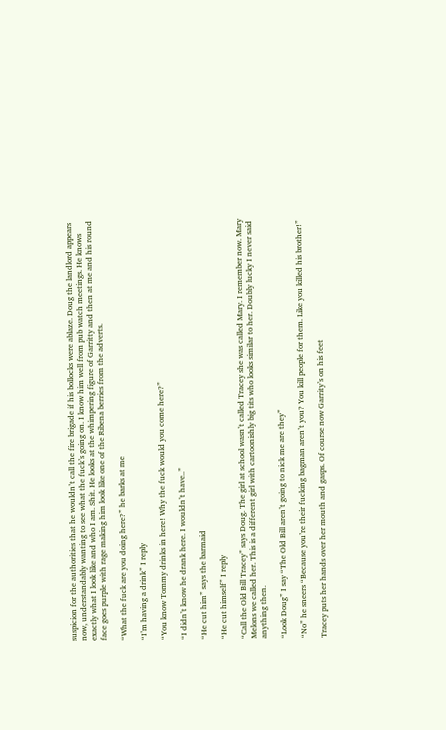suspicion for the authorities that he wouldn’t call the fire brigade if his bollocks were ablaze. Doug the landlord appears now, understandably wanting to see what the fuck’s going on. I know him well from pub watch meetings. He knows exactly what I look like and who I am. Shit. He looks at the whimpering figure of Garritty and then at me and his round face goes purple with rage making him look like one of the Ribena berries from the adverts.

“What the fuck are you doing here?” he barks at me

“I’m having a drink” I reply

“You know Tommy drinks in here! Why the fuck would you come here?”

“I didn’t know he drank here. I wouldn’t have..”

“He cut him” says the barmaid

“He cut himself” I reply

“Call the Old Bill Tracey” says Doug. The girl at school wasn’t called Tracey she was called Mary. I remember now. Mary Melons we called her. This is a different girl with cartoonishly big tits who looks similar to her. Doubly lucky I never said anything then.

“Look Doug” I say “The Old Bill aren’t going to nick me are they”

“No” he sneers “Because you’re their fucking bagman aren’t you? You kill people for them. Like you killed his brother!”

Tracey puts her hands over her mouth and gasps. Of course now Garrity’s on his feet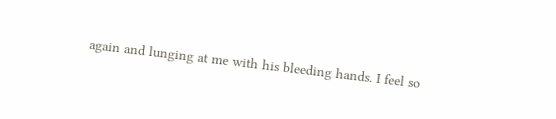again and lunging at me with his bleeding hands. I feel so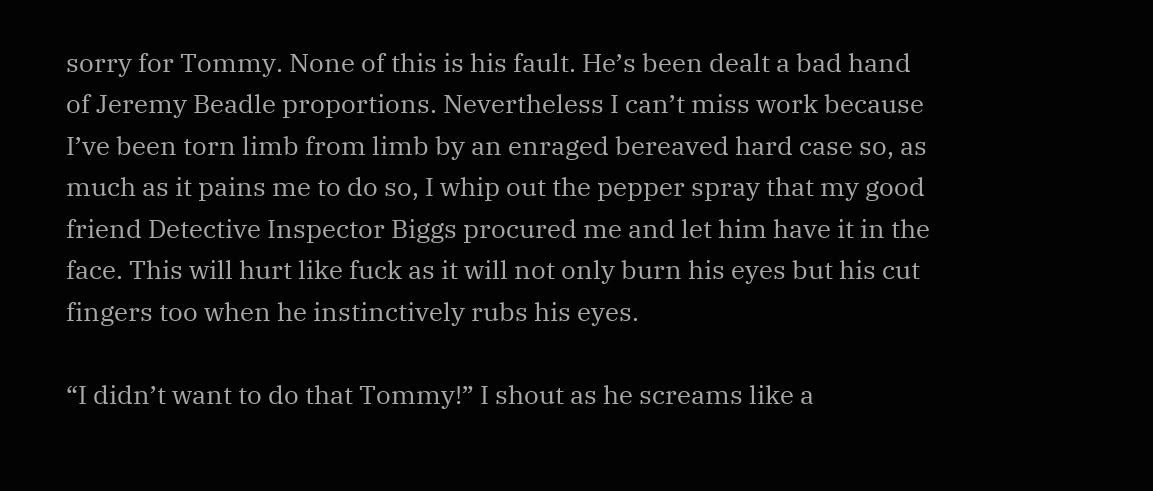sorry for Tommy. None of this is his fault. He’s been dealt a bad hand of Jeremy Beadle proportions. Nevertheless I can’t miss work because I’ve been torn limb from limb by an enraged bereaved hard case so, as much as it pains me to do so, I whip out the pepper spray that my good friend Detective Inspector Biggs procured me and let him have it in the face. This will hurt like fuck as it will not only burn his eyes but his cut fingers too when he instinctively rubs his eyes.

“I didn’t want to do that Tommy!” I shout as he screams like a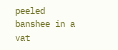peeled banshee in a vat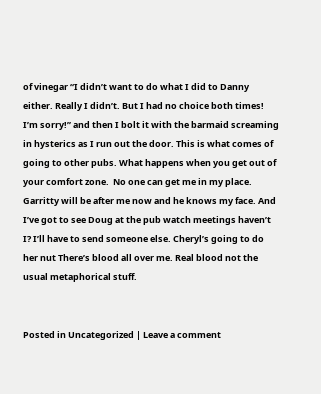of vinegar “I didn’t want to do what I did to Danny either. Really I didn’t. But I had no choice both times! I’m sorry!” and then I bolt it with the barmaid screaming in hysterics as I run out the door. This is what comes of going to other pubs. What happens when you get out of your comfort zone.  No one can get me in my place. Garritty will be after me now and he knows my face. And I’ve got to see Doug at the pub watch meetings haven’t I? I’ll have to send someone else. Cheryl’s going to do her nut There’s blood all over me. Real blood not the usual metaphorical stuff.


Posted in Uncategorized | Leave a comment